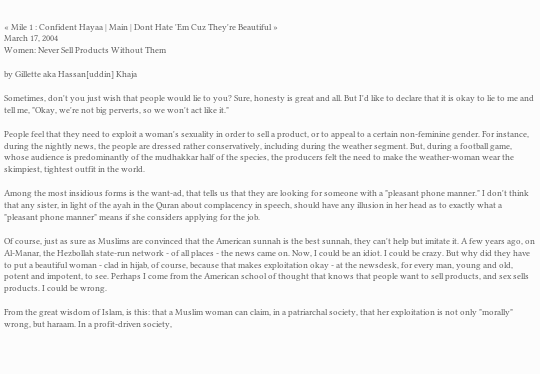« Mile 1 : Confident Hayaa | Main | Dont Hate 'Em Cuz They're Beautiful »
March 17, 2004
Women: Never Sell Products Without Them

by Gillette aka Hassan[uddin] Khaja

Sometimes, don't you just wish that people would lie to you? Sure, honesty is great and all. But I'd like to declare that it is okay to lie to me and tell me, "Okay, we're not big perverts, so we won't act like it."

People feel that they need to exploit a woman's sexuality in order to sell a product, or to appeal to a certain non-feminine gender. For instance, during the nightly news, the people are dressed rather conservatively, including during the weather segment. But, during a football game, whose audience is predominantly of the mudhakkar half of the species, the producers felt the need to make the weather-woman wear the skimpiest, tightest outfit in the world.

Among the most insidious forms is the want-ad, that tells us that they are looking for someone with a "pleasant phone manner." I don't think that any sister, in light of the ayah in the Quran about complacency in speech, should have any illusion in her head as to exactly what a "pleasant phone manner" means if she considers applying for the job.

Of course, just as sure as Muslims are convinced that the American sunnah is the best sunnah, they can't help but imitate it. A few years ago, on Al-Manar, the Hezbollah state-run network - of all places - the news came on. Now, I could be an idiot. I could be crazy. But why did they have to put a beautiful woman - clad in hijab, of course, because that makes exploitation okay - at the newsdesk, for every man, young and old, potent and impotent, to see. Perhaps I come from the American school of thought that knows that people want to sell products, and sex sells products. I could be wrong.

From the great wisdom of Islam, is this: that a Muslim woman can claim, in a patriarchal society, that her exploitation is not only "morally" wrong, but haraam. In a profit-driven society,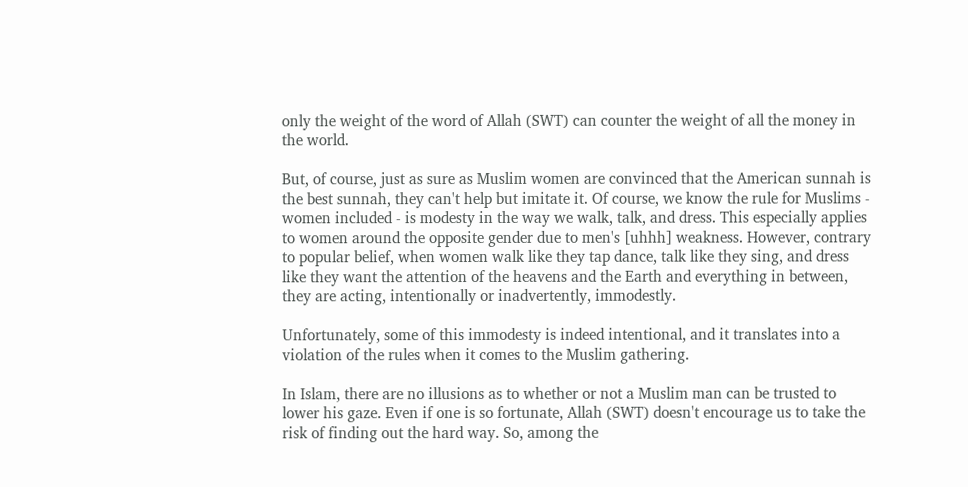only the weight of the word of Allah (SWT) can counter the weight of all the money in the world.

But, of course, just as sure as Muslim women are convinced that the American sunnah is the best sunnah, they can't help but imitate it. Of course, we know the rule for Muslims - women included - is modesty in the way we walk, talk, and dress. This especially applies to women around the opposite gender due to men's [uhhh] weakness. However, contrary to popular belief, when women walk like they tap dance, talk like they sing, and dress like they want the attention of the heavens and the Earth and everything in between, they are acting, intentionally or inadvertently, immodestly.

Unfortunately, some of this immodesty is indeed intentional, and it translates into a violation of the rules when it comes to the Muslim gathering.

In Islam, there are no illusions as to whether or not a Muslim man can be trusted to lower his gaze. Even if one is so fortunate, Allah (SWT) doesn't encourage us to take the risk of finding out the hard way. So, among the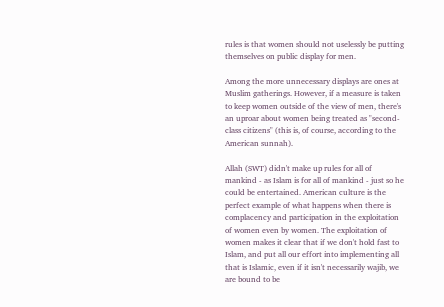rules is that women should not uselessly be putting themselves on public display for men.

Among the more unnecessary displays are ones at Muslim gatherings. However, if a measure is taken to keep women outside of the view of men, there's an uproar about women being treated as "second-class citizens" (this is, of course, according to the American sunnah).

Allah (SWT) didn't make up rules for all of mankind - as Islam is for all of mankind - just so he could be entertained. American culture is the perfect example of what happens when there is complacency and participation in the exploitation of women even by women. The exploitation of women makes it clear that if we don't hold fast to Islam, and put all our effort into implementing all that is Islamic, even if it isn't necessarily wajib, we are bound to be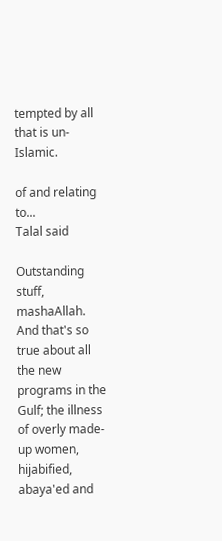tempted by all that is un-Islamic.

of and relating to...
Talal said

Outstanding stuff, mashaAllah. And that's so true about all the new programs in the Gulf; the illness of overly made-up women, hijabified, abaya'ed and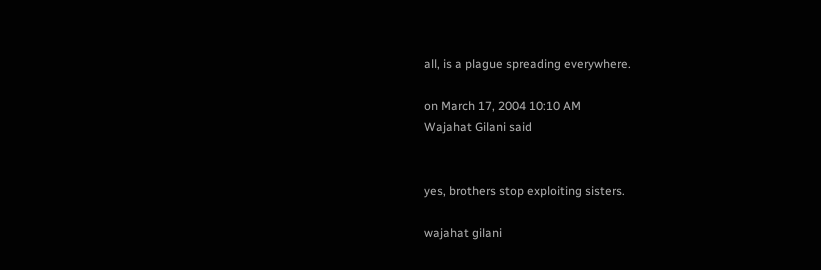all, is a plague spreading everywhere.

on March 17, 2004 10:10 AM
Wajahat Gilani said


yes, brothers stop exploiting sisters.

wajahat gilani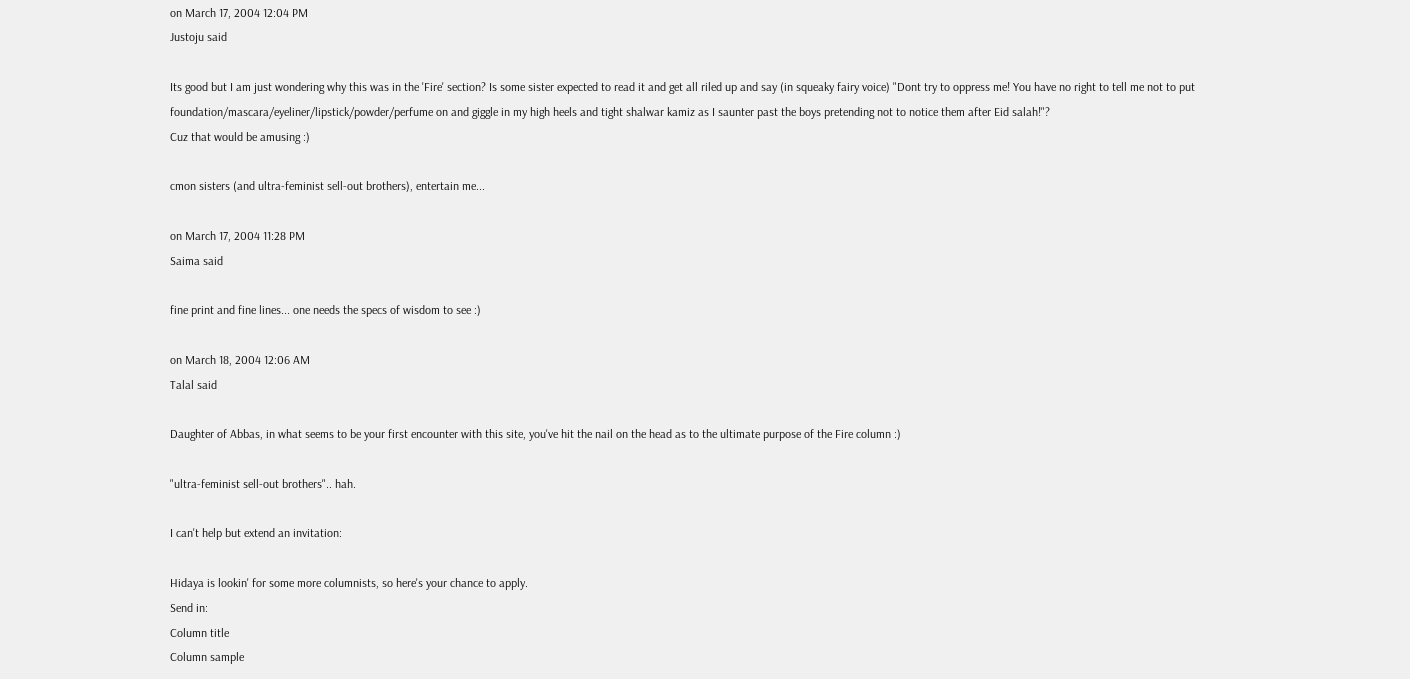on March 17, 2004 12:04 PM
Justoju said

Its good but I am just wondering why this was in the 'Fire' section? Is some sister expected to read it and get all riled up and say (in squeaky fairy voice) "Dont try to oppress me! You have no right to tell me not to put foundation/mascara/eyeliner/lipstick/powder/perfume on and giggle in my high heels and tight shalwar kamiz as I saunter past the boys pretending not to notice them after Eid salah!"?
Cuz that would be amusing :)

cmon sisters (and ultra-feminist sell-out brothers), entertain me...

on March 17, 2004 11:28 PM
Saima said

fine print and fine lines... one needs the specs of wisdom to see :)

on March 18, 2004 12:06 AM
Talal said

Daughter of Abbas, in what seems to be your first encounter with this site, you've hit the nail on the head as to the ultimate purpose of the Fire column :)

"ultra-feminist sell-out brothers".. hah.

I can't help but extend an invitation:

Hidaya is lookin' for some more columnists, so here's your chance to apply.
Send in:
Column title
Column sample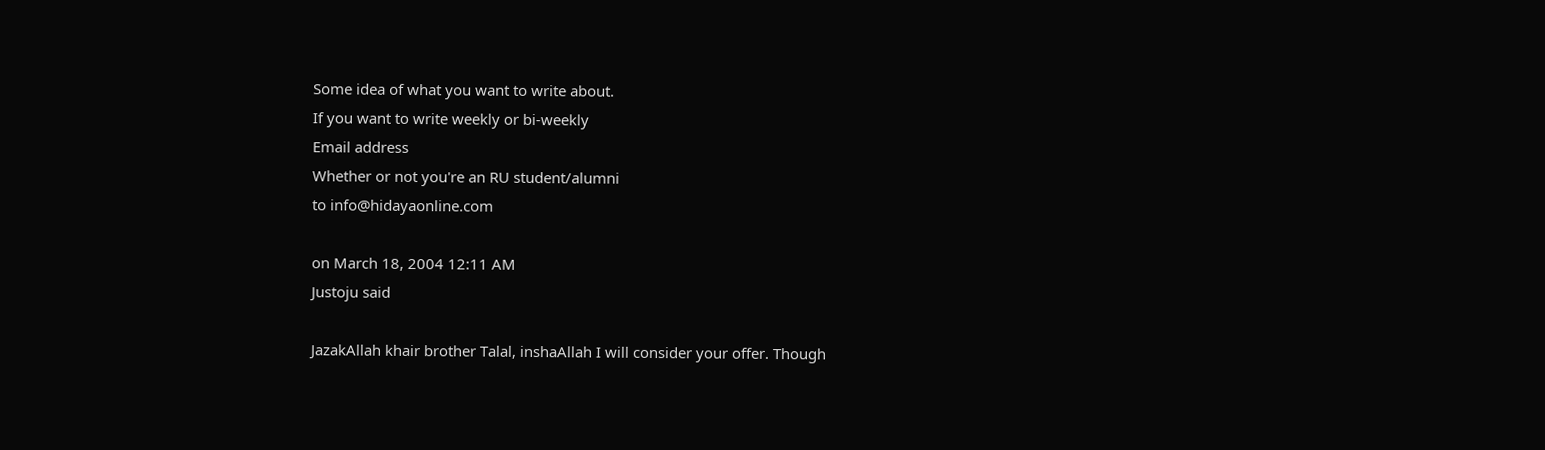Some idea of what you want to write about.
If you want to write weekly or bi-weekly
Email address
Whether or not you're an RU student/alumni
to info@hidayaonline.com

on March 18, 2004 12:11 AM
Justoju said

JazakAllah khair brother Talal, inshaAllah I will consider your offer. Though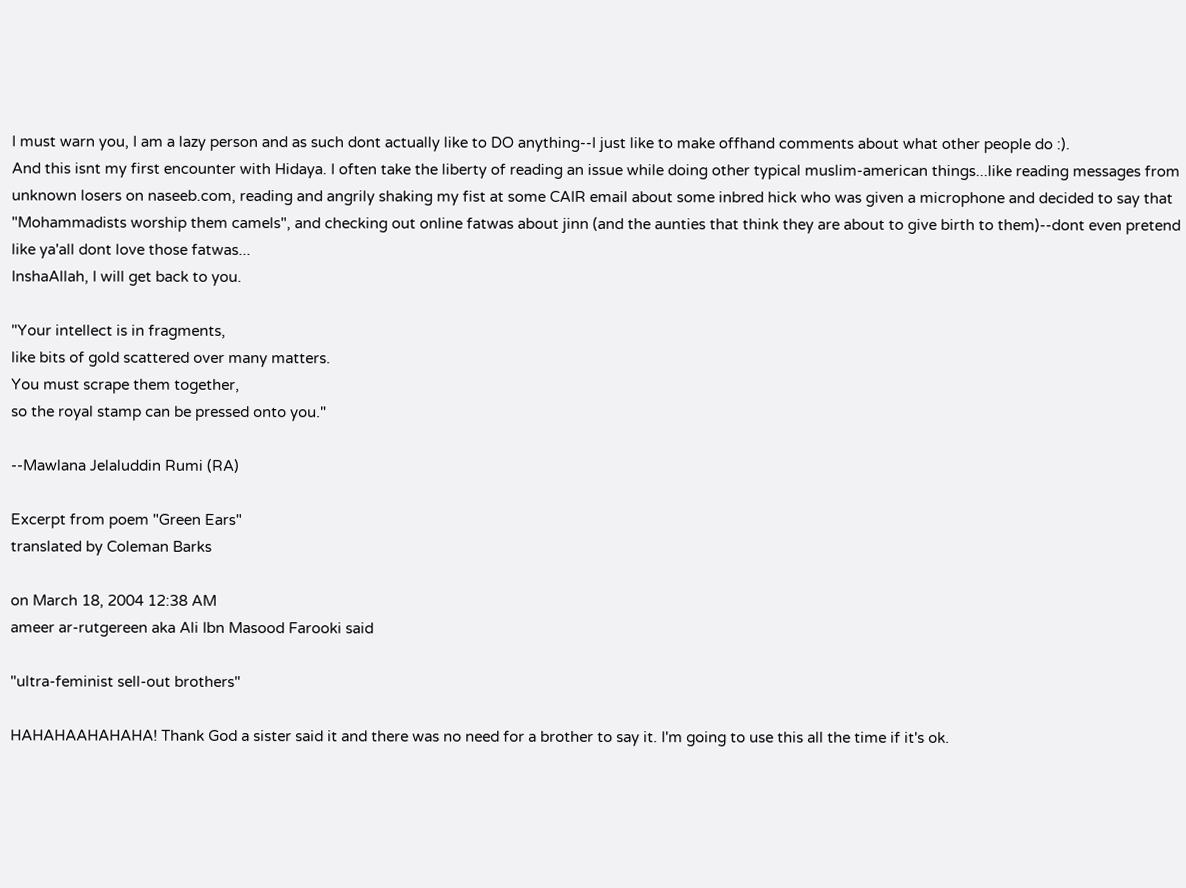I must warn you, I am a lazy person and as such dont actually like to DO anything--I just like to make offhand comments about what other people do :).
And this isnt my first encounter with Hidaya. I often take the liberty of reading an issue while doing other typical muslim-american things...like reading messages from unknown losers on naseeb.com, reading and angrily shaking my fist at some CAIR email about some inbred hick who was given a microphone and decided to say that "Mohammadists worship them camels", and checking out online fatwas about jinn (and the aunties that think they are about to give birth to them)--dont even pretend like ya'all dont love those fatwas...
InshaAllah, I will get back to you.

"Your intellect is in fragments,
like bits of gold scattered over many matters.
You must scrape them together,
so the royal stamp can be pressed onto you."

--Mawlana Jelaluddin Rumi (RA)

Excerpt from poem "Green Ears"
translated by Coleman Barks

on March 18, 2004 12:38 AM
ameer ar-rutgereen aka Ali Ibn Masood Farooki said

"ultra-feminist sell-out brothers"

HAHAHAAHAHAHA! Thank God a sister said it and there was no need for a brother to say it. I'm going to use this all the time if it's ok.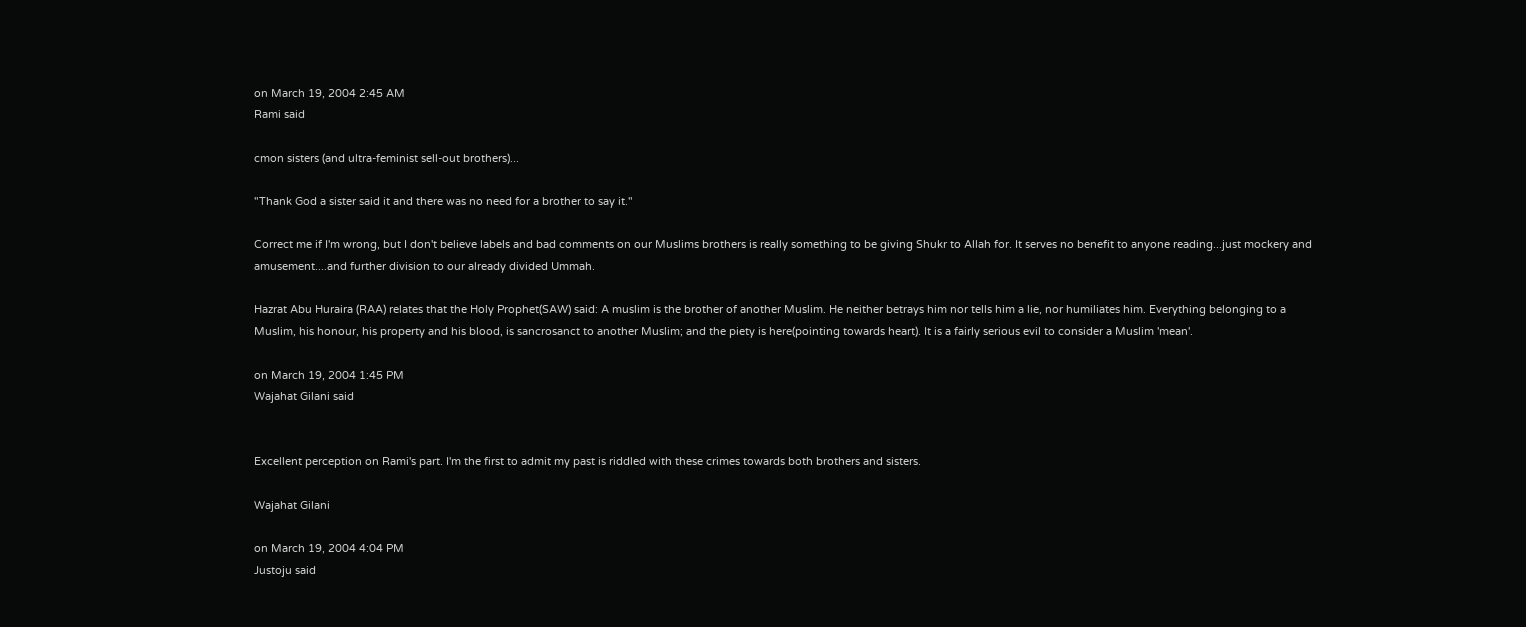on March 19, 2004 2:45 AM
Rami said

cmon sisters (and ultra-feminist sell-out brothers)...

"Thank God a sister said it and there was no need for a brother to say it."

Correct me if I'm wrong, but I don't believe labels and bad comments on our Muslims brothers is really something to be giving Shukr to Allah for. It serves no benefit to anyone reading...just mockery and amusement....and further division to our already divided Ummah.

Hazrat Abu Huraira (RAA) relates that the Holy Prophet(SAW) said: A muslim is the brother of another Muslim. He neither betrays him nor tells him a lie, nor humiliates him. Everything belonging to a Muslim, his honour, his property and his blood, is sancrosanct to another Muslim; and the piety is here(pointing towards heart). It is a fairly serious evil to consider a Muslim 'mean'.

on March 19, 2004 1:45 PM
Wajahat Gilani said


Excellent perception on Rami's part. I'm the first to admit my past is riddled with these crimes towards both brothers and sisters.

Wajahat Gilani

on March 19, 2004 4:04 PM
Justoju said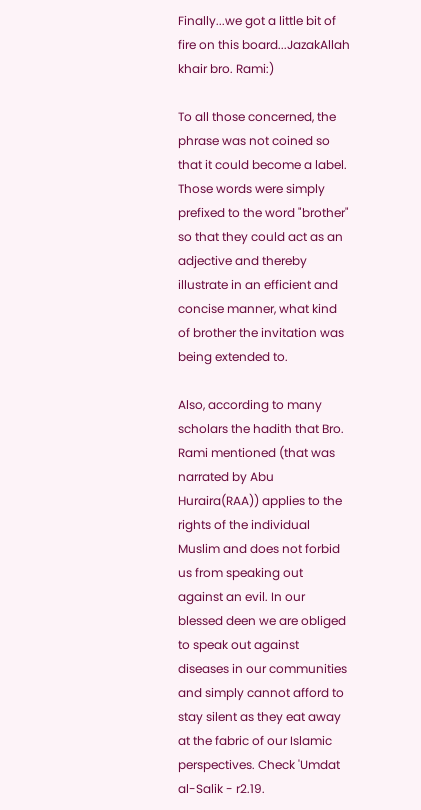Finally...we got a little bit of fire on this board...JazakAllah khair bro. Rami:)

To all those concerned, the phrase was not coined so that it could become a label. Those words were simply prefixed to the word "brother" so that they could act as an adjective and thereby illustrate in an efficient and concise manner, what kind of brother the invitation was being extended to.

Also, according to many scholars the hadith that Bro. Rami mentioned (that was narrated by Abu Huraira(RAA)) applies to the rights of the individual Muslim and does not forbid us from speaking out against an evil. In our blessed deen we are obliged to speak out against diseases in our communities and simply cannot afford to stay silent as they eat away at the fabric of our Islamic perspectives. Check 'Umdat al-Salik - r2.19.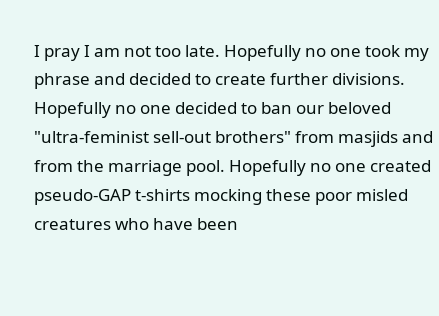I pray I am not too late. Hopefully no one took my phrase and decided to create further divisions. Hopefully no one decided to ban our beloved "ultra-feminist sell-out brothers" from masjids and from the marriage pool. Hopefully no one created pseudo-GAP t-shirts mocking these poor misled creatures who have been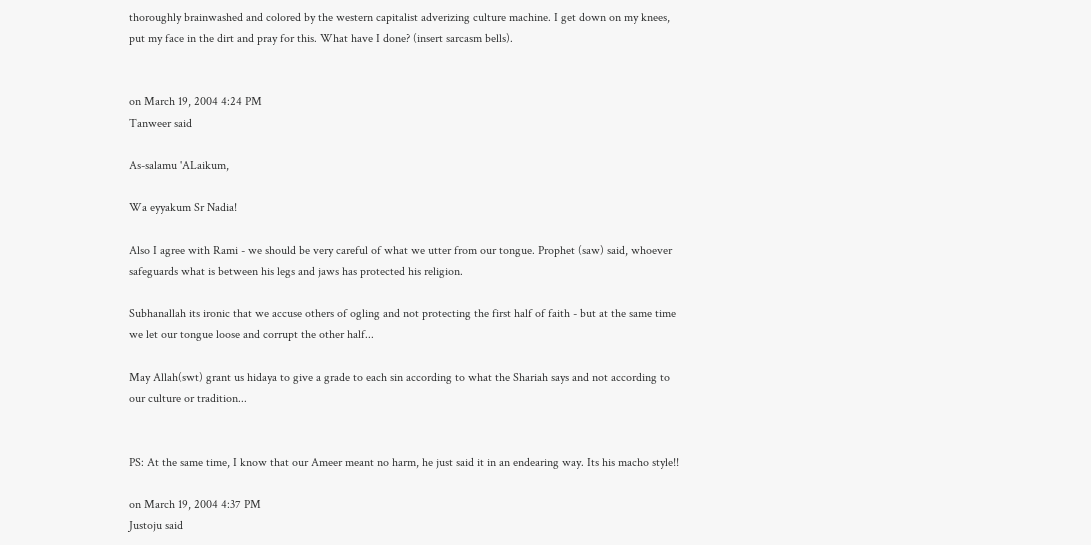thoroughly brainwashed and colored by the western capitalist adverizing culture machine. I get down on my knees, put my face in the dirt and pray for this. What have I done? (insert sarcasm bells).


on March 19, 2004 4:24 PM
Tanweer said

As-salamu 'ALaikum,

Wa eyyakum Sr Nadia!

Also I agree with Rami - we should be very careful of what we utter from our tongue. Prophet (saw) said, whoever safeguards what is between his legs and jaws has protected his religion.

Subhanallah its ironic that we accuse others of ogling and not protecting the first half of faith - but at the same time we let our tongue loose and corrupt the other half...

May Allah(swt) grant us hidaya to give a grade to each sin according to what the Shariah says and not according to our culture or tradition...


PS: At the same time, I know that our Ameer meant no harm, he just said it in an endearing way. Its his macho style!!

on March 19, 2004 4:37 PM
Justoju said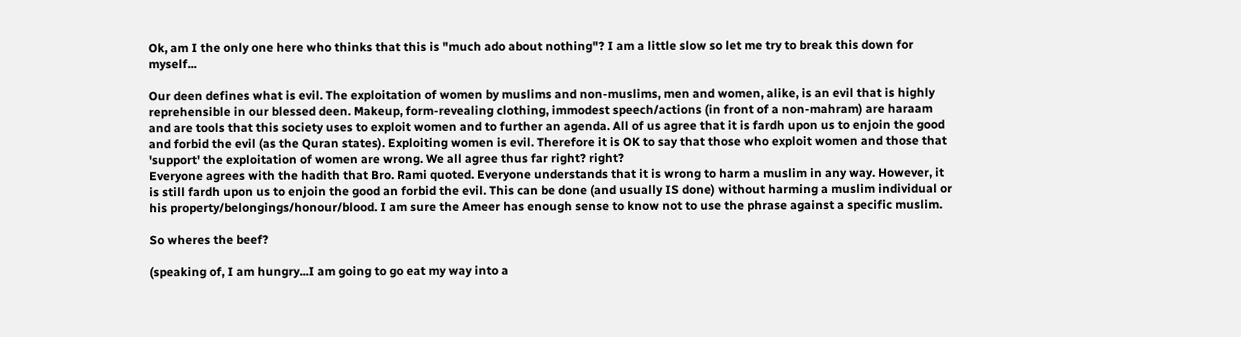Ok, am I the only one here who thinks that this is "much ado about nothing"? I am a little slow so let me try to break this down for myself...

Our deen defines what is evil. The exploitation of women by muslims and non-muslims, men and women, alike, is an evil that is highly reprehensible in our blessed deen. Makeup, form-revealing clothing, immodest speech/actions (in front of a non-mahram) are haraam and are tools that this society uses to exploit women and to further an agenda. All of us agree that it is fardh upon us to enjoin the good and forbid the evil (as the Quran states). Exploiting women is evil. Therefore it is OK to say that those who exploit women and those that 'support' the exploitation of women are wrong. We all agree thus far right? right?
Everyone agrees with the hadith that Bro. Rami quoted. Everyone understands that it is wrong to harm a muslim in any way. However, it is still fardh upon us to enjoin the good an forbid the evil. This can be done (and usually IS done) without harming a muslim individual or his property/belongings/honour/blood. I am sure the Ameer has enough sense to know not to use the phrase against a specific muslim.

So wheres the beef?

(speaking of, I am hungry...I am going to go eat my way into a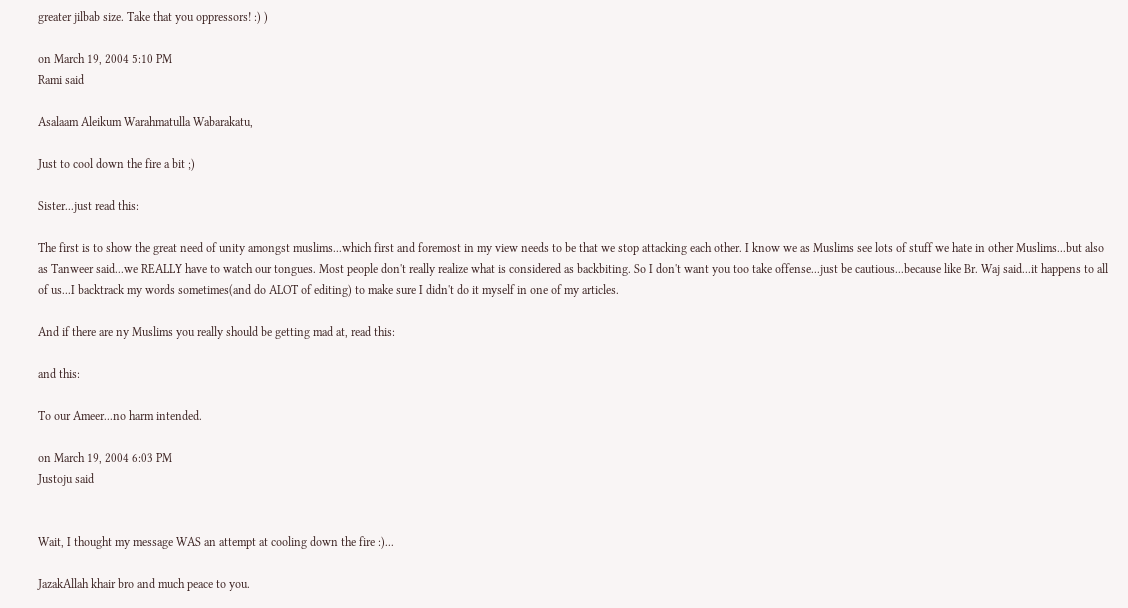greater jilbab size. Take that you oppressors! :) )

on March 19, 2004 5:10 PM
Rami said

Asalaam Aleikum Warahmatulla Wabarakatu,

Just to cool down the fire a bit ;)

Sister...just read this:

The first is to show the great need of unity amongst muslims...which first and foremost in my view needs to be that we stop attacking each other. I know we as Muslims see lots of stuff we hate in other Muslims...but also as Tanweer said...we REALLY have to watch our tongues. Most people don't really realize what is considered as backbiting. So I don't want you too take offense...just be cautious...because like Br. Waj said...it happens to all of us...I backtrack my words sometimes(and do ALOT of editing) to make sure I didn't do it myself in one of my articles.

And if there are ny Muslims you really should be getting mad at, read this:

and this:

To our Ameer...no harm intended.

on March 19, 2004 6:03 PM
Justoju said


Wait, I thought my message WAS an attempt at cooling down the fire :)...

JazakAllah khair bro and much peace to you.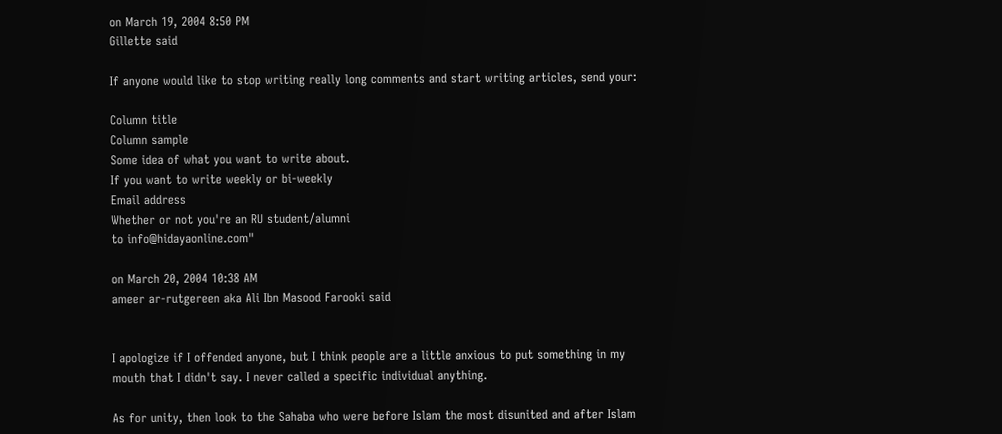on March 19, 2004 8:50 PM
Gillette said

If anyone would like to stop writing really long comments and start writing articles, send your:

Column title
Column sample
Some idea of what you want to write about.
If you want to write weekly or bi-weekly
Email address
Whether or not you're an RU student/alumni
to info@hidayaonline.com"

on March 20, 2004 10:38 AM
ameer ar-rutgereen aka Ali Ibn Masood Farooki said


I apologize if I offended anyone, but I think people are a little anxious to put something in my mouth that I didn't say. I never called a specific individual anything.

As for unity, then look to the Sahaba who were before Islam the most disunited and after Islam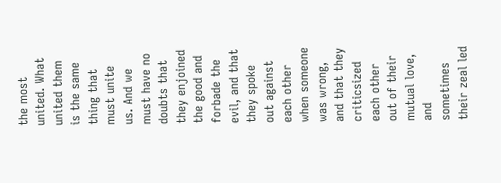the most united. What united them is the same thing that must unite us. And we must have no doubts that they enjoined the good and forbade the evil, and that they spoke out against each other when someone was wrong, and that they criticsized each other out of their mutual love, and sometimes their zeal led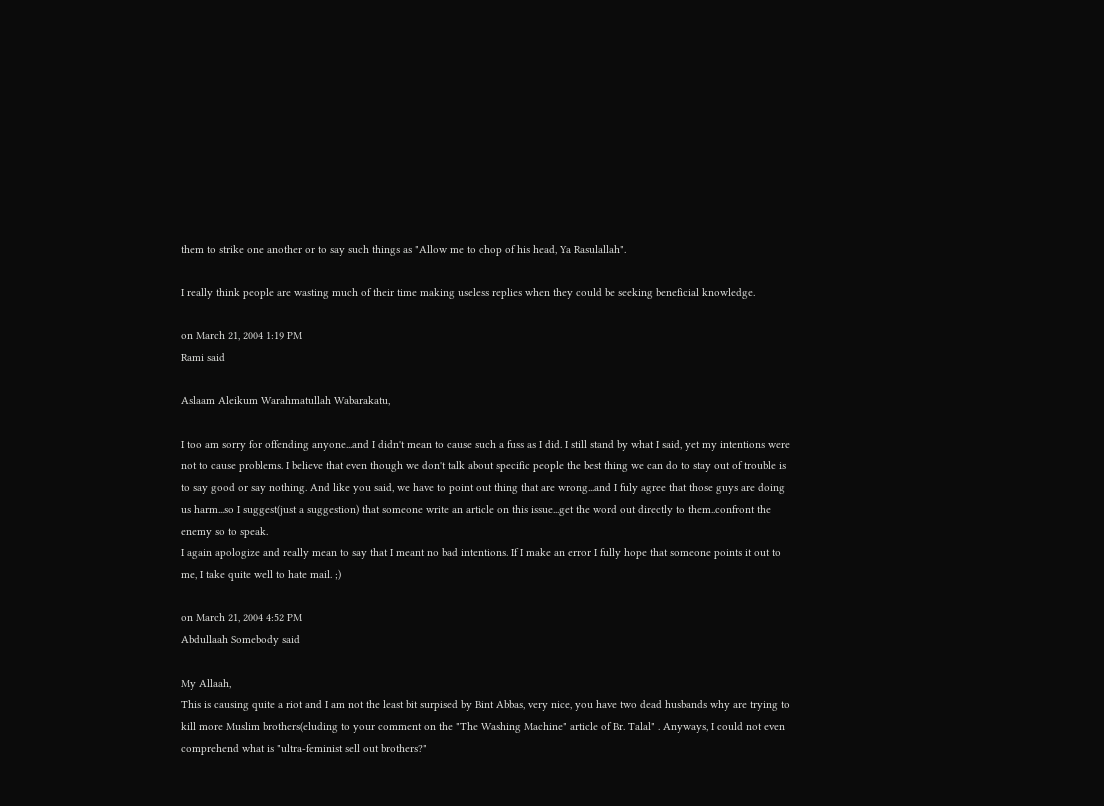them to strike one another or to say such things as "Allow me to chop of his head, Ya Rasulallah".

I really think people are wasting much of their time making useless replies when they could be seeking beneficial knowledge.

on March 21, 2004 1:19 PM
Rami said

Aslaam Aleikum Warahmatullah Wabarakatu,

I too am sorry for offending anyone...and I didn't mean to cause such a fuss as I did. I still stand by what I said, yet my intentions were not to cause problems. I believe that even though we don't talk about specific people the best thing we can do to stay out of trouble is to say good or say nothing. And like you said, we have to point out thing that are wrong...and I fuly agree that those guys are doing us harm...so I suggest(just a suggestion) that someone write an article on this issue...get the word out directly to them..confront the enemy so to speak.
I again apologize and really mean to say that I meant no bad intentions. If I make an error I fully hope that someone points it out to me, I take quite well to hate mail. ;)

on March 21, 2004 4:52 PM
Abdullaah Somebody said

My Allaah,
This is causing quite a riot and I am not the least bit surpised by Bint Abbas, very nice, you have two dead husbands why are trying to kill more Muslim brothers(eluding to your comment on the "The Washing Machine" article of Br. Talal" . Anyways, I could not even comprehend what is "ultra-feminist sell out brothers?"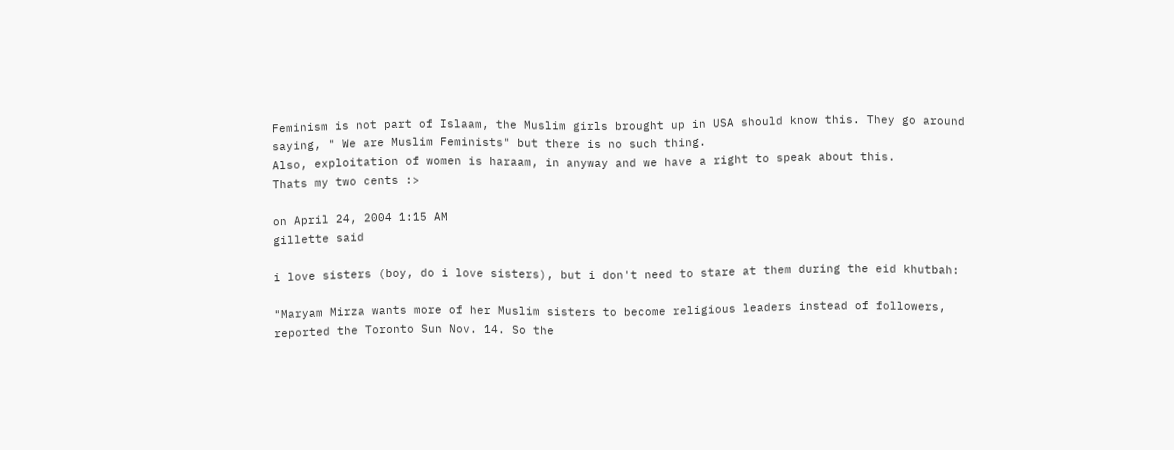Feminism is not part of Islaam, the Muslim girls brought up in USA should know this. They go around saying, " We are Muslim Feminists" but there is no such thing.
Also, exploitation of women is haraam, in anyway and we have a right to speak about this.
Thats my two cents :>

on April 24, 2004 1:15 AM
gillette said

i love sisters (boy, do i love sisters), but i don't need to stare at them during the eid khutbah:

"Maryam Mirza wants more of her Muslim sisters to become religious leaders instead of followers, reported the Toronto Sun Nov. 14. So the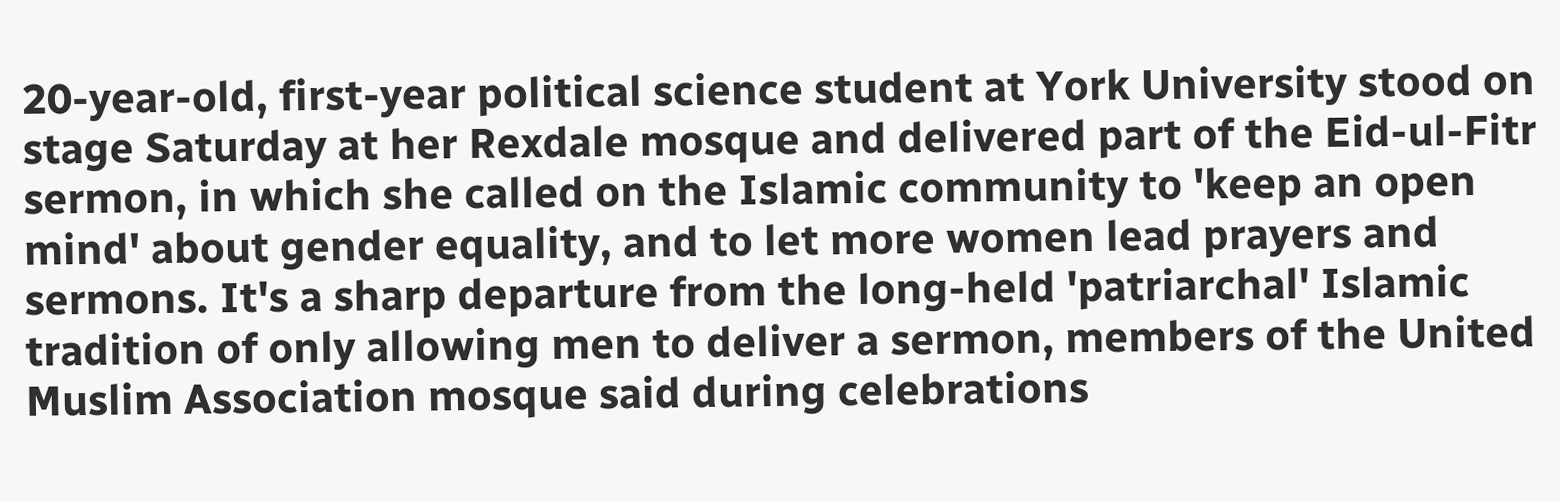20-year-old, first-year political science student at York University stood on stage Saturday at her Rexdale mosque and delivered part of the Eid-ul-Fitr sermon, in which she called on the Islamic community to 'keep an open mind' about gender equality, and to let more women lead prayers and sermons. It's a sharp departure from the long-held 'patriarchal' Islamic tradition of only allowing men to deliver a sermon, members of the United Muslim Association mosque said during celebrations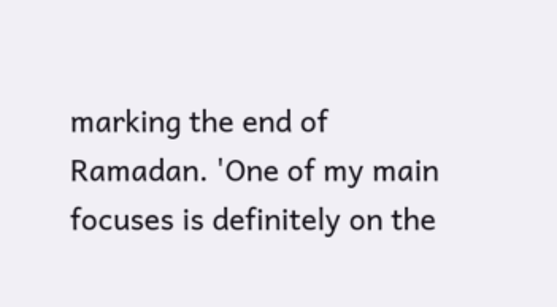marking the end of Ramadan. 'One of my main focuses is definitely on the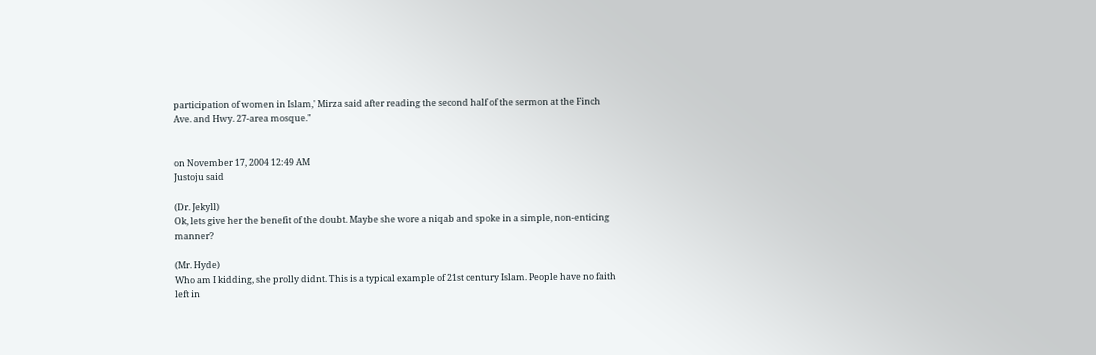participation of women in Islam,' Mirza said after reading the second half of the sermon at the Finch Ave. and Hwy. 27-area mosque."


on November 17, 2004 12:49 AM
Justoju said

(Dr. Jekyll)
Ok, lets give her the benefit of the doubt. Maybe she wore a niqab and spoke in a simple, non-enticing manner?

(Mr. Hyde)
Who am I kidding, she prolly didnt. This is a typical example of 21st century Islam. People have no faith left in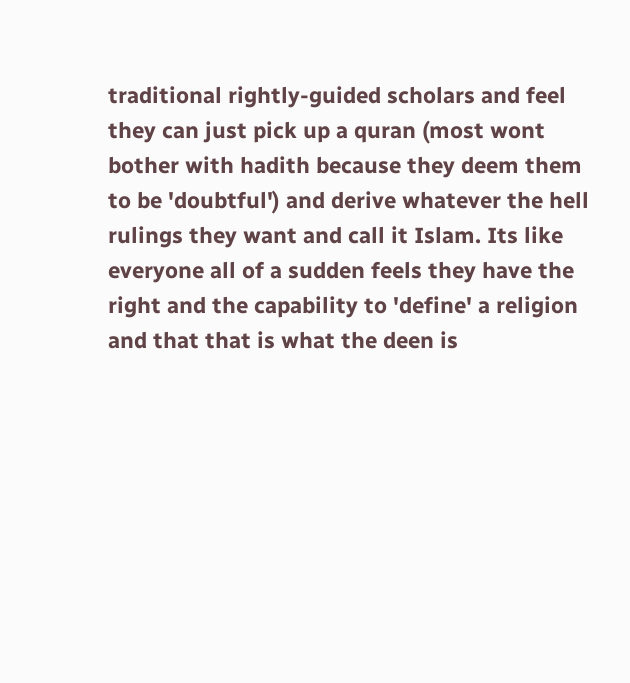traditional rightly-guided scholars and feel they can just pick up a quran (most wont bother with hadith because they deem them to be 'doubtful') and derive whatever the hell rulings they want and call it Islam. Its like everyone all of a sudden feels they have the right and the capability to 'define' a religion and that that is what the deen is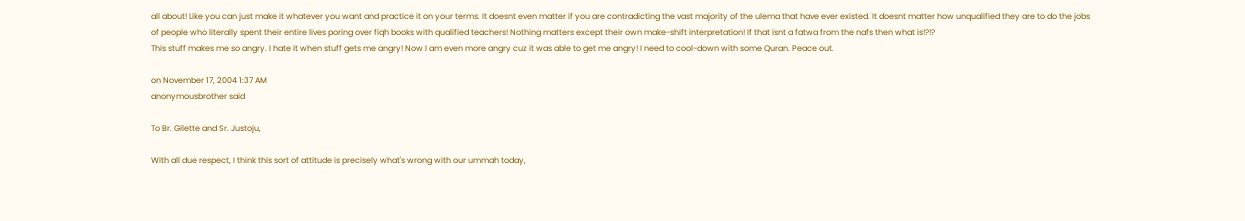all about! Like you can just make it whatever you want and practice it on your terms. It doesnt even matter if you are contradicting the vast majority of the ulema that have ever existed. It doesnt matter how unqualified they are to do the jobs of people who literally spent their entire lives poring over fiqh books with qualified teachers! Nothing matters except their own make-shift interpretation! If that isnt a fatwa from the nafs then what is!?!?
This stuff makes me so angry. I hate it when stuff gets me angry! Now I am even more angry cuz it was able to get me angry! I need to cool-down with some Quran. Peace out.

on November 17, 2004 1:37 AM
anonymousbrother said

To Br. Gilette and Sr. Justoju,

With all due respect, I think this sort of attitude is precisely what's wrong with our ummah today,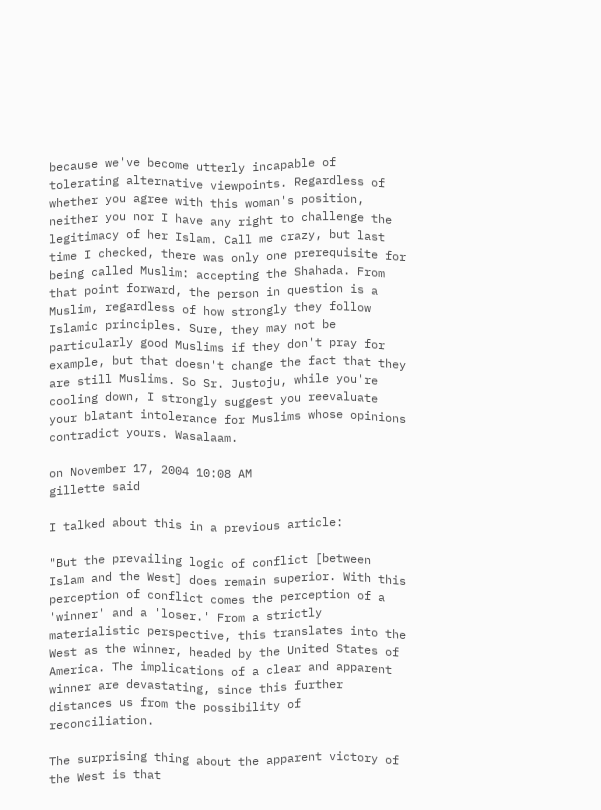because we've become utterly incapable of tolerating alternative viewpoints. Regardless of whether you agree with this woman's position, neither you nor I have any right to challenge the legitimacy of her Islam. Call me crazy, but last time I checked, there was only one prerequisite for being called Muslim: accepting the Shahada. From that point forward, the person in question is a Muslim, regardless of how strongly they follow Islamic principles. Sure, they may not be particularly good Muslims if they don't pray for example, but that doesn't change the fact that they are still Muslims. So Sr. Justoju, while you're cooling down, I strongly suggest you reevaluate your blatant intolerance for Muslims whose opinions contradict yours. Wasalaam.

on November 17, 2004 10:08 AM
gillette said

I talked about this in a previous article:

"But the prevailing logic of conflict [between Islam and the West] does remain superior. With this perception of conflict comes the perception of a 'winner' and a 'loser.' From a strictly materialistic perspective, this translates into the West as the winner, headed by the United States of America. The implications of a clear and apparent winner are devastating, since this further distances us from the possibility of reconciliation.

The surprising thing about the apparent victory of the West is that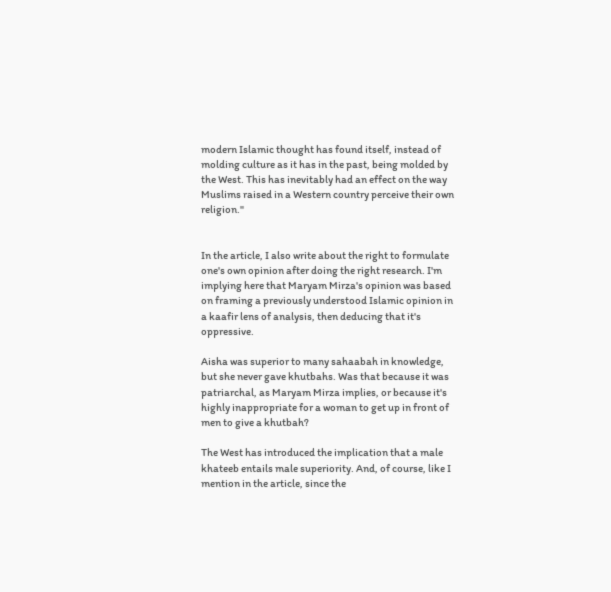modern Islamic thought has found itself, instead of molding culture as it has in the past, being molded by the West. This has inevitably had an effect on the way Muslims raised in a Western country perceive their own religion."


In the article, I also write about the right to formulate one's own opinion after doing the right research. I'm implying here that Maryam Mirza's opinion was based on framing a previously understood Islamic opinion in a kaafir lens of analysis, then deducing that it's oppressive.

Aisha was superior to many sahaabah in knowledge, but she never gave khutbahs. Was that because it was patriarchal, as Maryam Mirza implies, or because it's highly inappropriate for a woman to get up in front of men to give a khutbah?

The West has introduced the implication that a male khateeb entails male superiority. And, of course, like I mention in the article, since the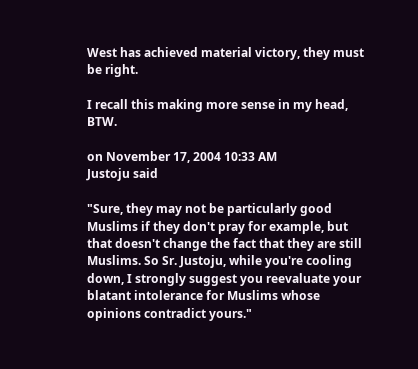West has achieved material victory, they must be right.

I recall this making more sense in my head, BTW.

on November 17, 2004 10:33 AM
Justoju said

"Sure, they may not be particularly good Muslims if they don't pray for example, but that doesn't change the fact that they are still Muslims. So Sr. Justoju, while you're cooling down, I strongly suggest you reevaluate your blatant intolerance for Muslims whose opinions contradict yours."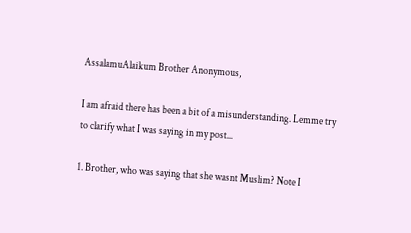AssalamuAlaikum Brother Anonymous,

I am afraid there has been a bit of a misunderstanding. Lemme try to clarify what I was saying in my post...

1. Brother, who was saying that she wasnt Muslim? Note I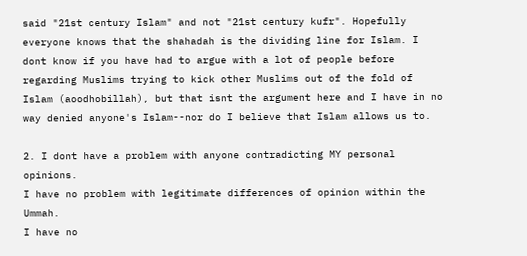said "21st century Islam" and not "21st century kufr". Hopefully everyone knows that the shahadah is the dividing line for Islam. I dont know if you have had to argue with a lot of people before regarding Muslims trying to kick other Muslims out of the fold of Islam (aoodhobillah), but that isnt the argument here and I have in no way denied anyone's Islam--nor do I believe that Islam allows us to.

2. I dont have a problem with anyone contradicting MY personal opinions.
I have no problem with legitimate differences of opinion within the Ummah.
I have no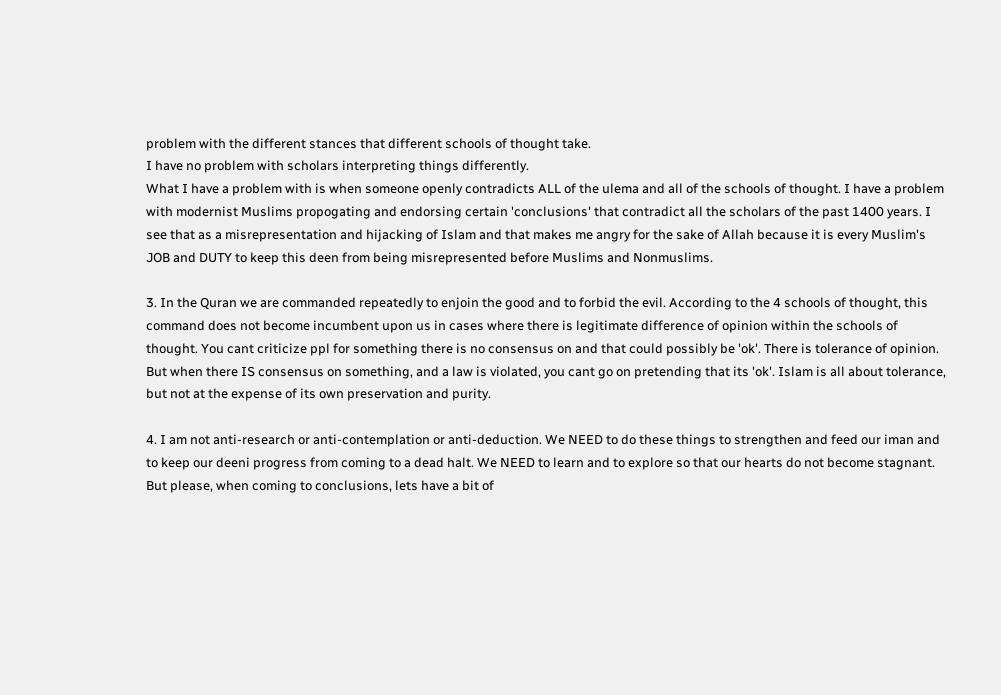problem with the different stances that different schools of thought take.
I have no problem with scholars interpreting things differently.
What I have a problem with is when someone openly contradicts ALL of the ulema and all of the schools of thought. I have a problem with modernist Muslims propogating and endorsing certain 'conclusions' that contradict all the scholars of the past 1400 years. I see that as a misrepresentation and hijacking of Islam and that makes me angry for the sake of Allah because it is every Muslim's JOB and DUTY to keep this deen from being misrepresented before Muslims and Nonmuslims.

3. In the Quran we are commanded repeatedly to enjoin the good and to forbid the evil. According to the 4 schools of thought, this command does not become incumbent upon us in cases where there is legitimate difference of opinion within the schools of thought. You cant criticize ppl for something there is no consensus on and that could possibly be 'ok'. There is tolerance of opinion. But when there IS consensus on something, and a law is violated, you cant go on pretending that its 'ok'. Islam is all about tolerance, but not at the expense of its own preservation and purity.

4. I am not anti-research or anti-contemplation or anti-deduction. We NEED to do these things to strengthen and feed our iman and to keep our deeni progress from coming to a dead halt. We NEED to learn and to explore so that our hearts do not become stagnant. But please, when coming to conclusions, lets have a bit of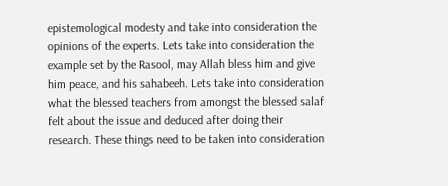epistemological modesty and take into consideration the opinions of the experts. Lets take into consideration the example set by the Rasool, may Allah bless him and give him peace, and his sahabeeh. Lets take into consideration what the blessed teachers from amongst the blessed salaf felt about the issue and deduced after doing their research. These things need to be taken into consideration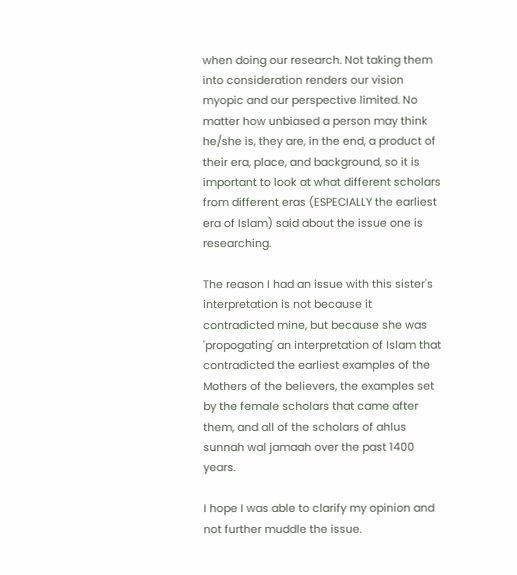when doing our research. Not taking them into consideration renders our vision myopic and our perspective limited. No matter how unbiased a person may think he/she is, they are, in the end, a product of their era, place, and background, so it is important to look at what different scholars from different eras (ESPECIALLY the earliest era of Islam) said about the issue one is researching.

The reason I had an issue with this sister's interpretation is not because it contradicted mine, but because she was 'propogating' an interpretation of Islam that contradicted the earliest examples of the Mothers of the believers, the examples set by the female scholars that came after them, and all of the scholars of ahlus sunnah wal jamaah over the past 1400 years.

I hope I was able to clarify my opinion and not further muddle the issue.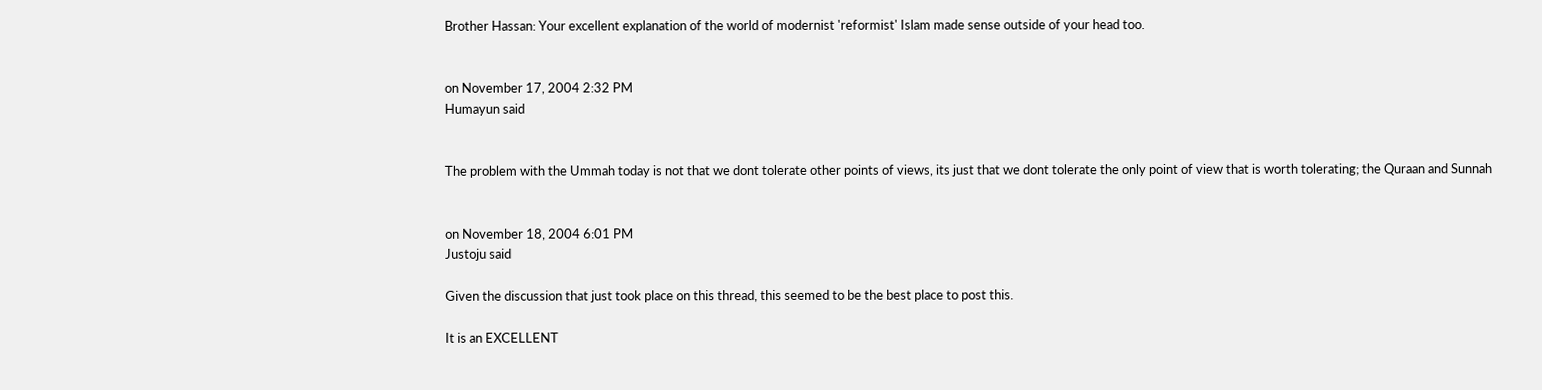Brother Hassan: Your excellent explanation of the world of modernist 'reformist' Islam made sense outside of your head too.


on November 17, 2004 2:32 PM
Humayun said


The problem with the Ummah today is not that we dont tolerate other points of views, its just that we dont tolerate the only point of view that is worth tolerating; the Quraan and Sunnah


on November 18, 2004 6:01 PM
Justoju said

Given the discussion that just took place on this thread, this seemed to be the best place to post this.

It is an EXCELLENT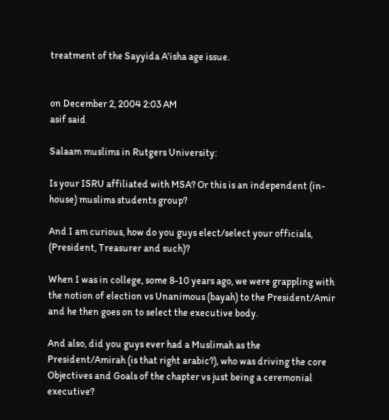treatment of the Sayyida A'isha age issue.


on December 2, 2004 2:03 AM
asif said

Salaam muslims in Rutgers University:

Is your ISRU affiliated with MSA? Or this is an independent (in-house) muslims students group?

And I am curious, how do you guys elect/select your officials, (President, Treasurer and such)?

When I was in college, some 8-10 years ago, we were grappling with the notion of election vs Unanimous (bayah) to the President/Amir and he then goes on to select the executive body.

And also, did you guys ever had a Muslimah as the President/Amirah (is that right arabic?), who was driving the core Objectives and Goals of the chapter vs just being a ceremonial executive?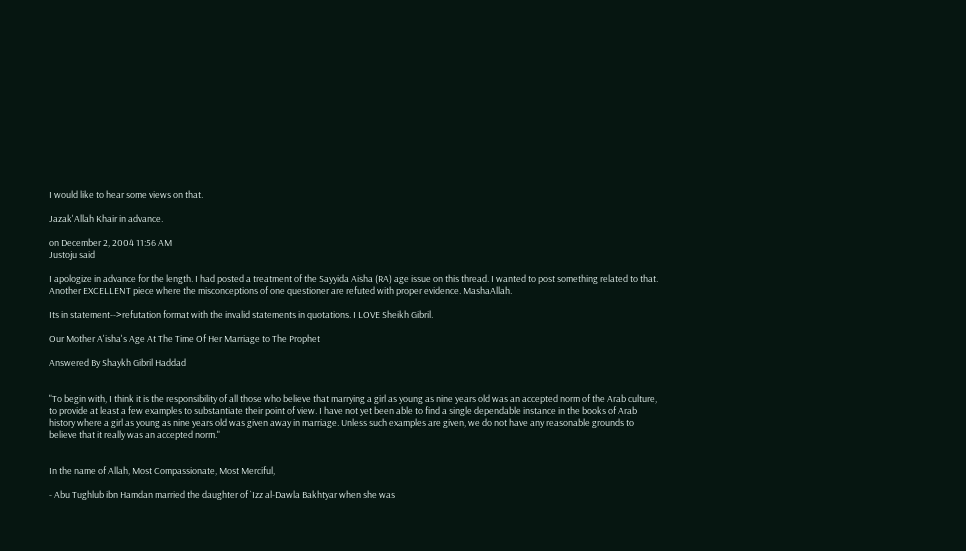I would like to hear some views on that.

Jazak'Allah Khair in advance.

on December 2, 2004 11:56 AM
Justoju said

I apologize in advance for the length. I had posted a treatment of the Sayyida Aisha (RA) age issue on this thread. I wanted to post something related to that. Another EXCELLENT piece where the misconceptions of one questioner are refuted with proper evidence. MashaAllah.

Its in statement-->refutation format with the invalid statements in quotations. I LOVE Sheikh Gibril.

Our Mother A'isha's Age At The Time Of Her Marriage to The Prophet

Answered By Shaykh Gibril Haddad


"To begin with, I think it is the responsibility of all those who believe that marrying a girl as young as nine years old was an accepted norm of the Arab culture, to provide at least a few examples to substantiate their point of view. I have not yet been able to find a single dependable instance in the books of Arab history where a girl as young as nine years old was given away in marriage. Unless such examples are given, we do not have any reasonable grounds to believe that it really was an accepted norm."


In the name of Allah, Most Compassionate, Most Merciful,

- Abu Tughlub ibn Hamdan married the daughter of `Izz al-Dawla Bakhtyar when she was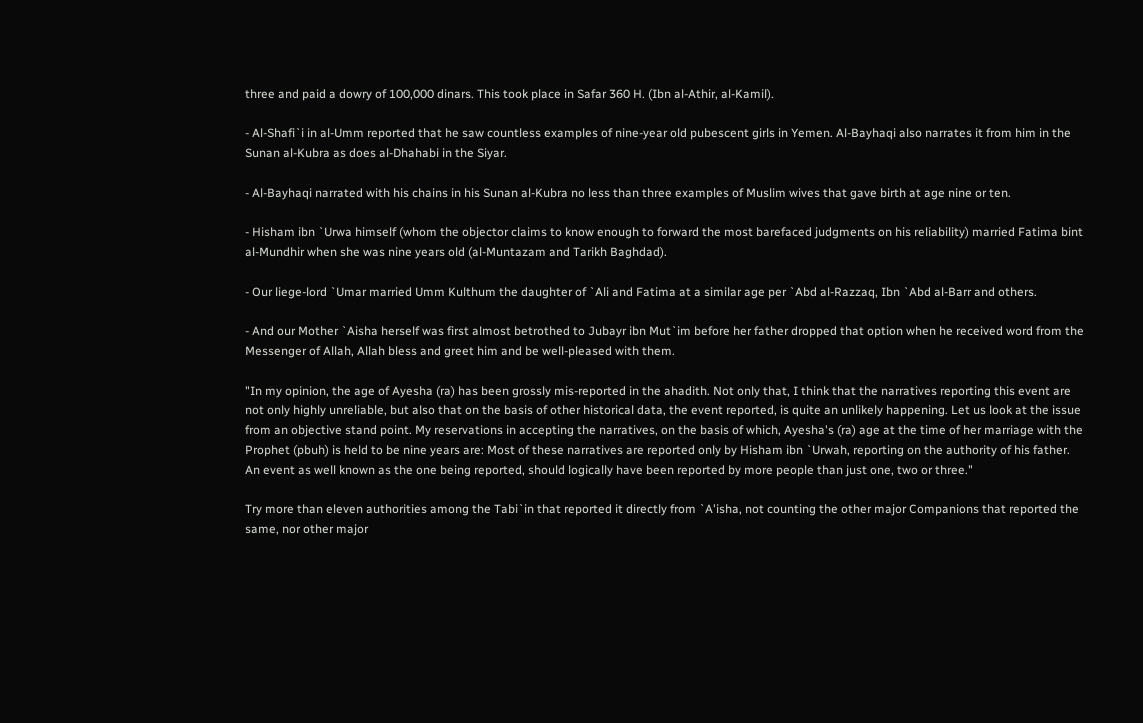three and paid a dowry of 100,000 dinars. This took place in Safar 360 H. (Ibn al-Athir, al-Kamil).

- Al-Shafi`i in al-Umm reported that he saw countless examples of nine-year old pubescent girls in Yemen. Al-Bayhaqi also narrates it from him in the Sunan al-Kubra as does al-Dhahabi in the Siyar.

- Al-Bayhaqi narrated with his chains in his Sunan al-Kubra no less than three examples of Muslim wives that gave birth at age nine or ten.

- Hisham ibn `Urwa himself (whom the objector claims to know enough to forward the most barefaced judgments on his reliability) married Fatima bint al-Mundhir when she was nine years old (al-Muntazam and Tarikh Baghdad).

- Our liege-lord `Umar married Umm Kulthum the daughter of `Ali and Fatima at a similar age per `Abd al-Razzaq, Ibn `Abd al-Barr and others.

- And our Mother `Aisha herself was first almost betrothed to Jubayr ibn Mut`im before her father dropped that option when he received word from the Messenger of Allah, Allah bless and greet him and be well-pleased with them.

"In my opinion, the age of Ayesha (ra) has been grossly mis-reported in the ahadith. Not only that, I think that the narratives reporting this event are not only highly unreliable, but also that on the basis of other historical data, the event reported, is quite an unlikely happening. Let us look at the issue from an objective stand point. My reservations in accepting the narratives, on the basis of which, Ayesha's (ra) age at the time of her marriage with the Prophet (pbuh) is held to be nine years are: Most of these narratives are reported only by Hisham ibn `Urwah, reporting on the authority of his father. An event as well known as the one being reported, should logically have been reported by more people than just one, two or three."

Try more than eleven authorities among the Tabi`in that reported it directly from `A'isha, not counting the other major Companions that reported the same, nor other major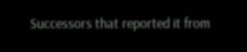Successors that reported it from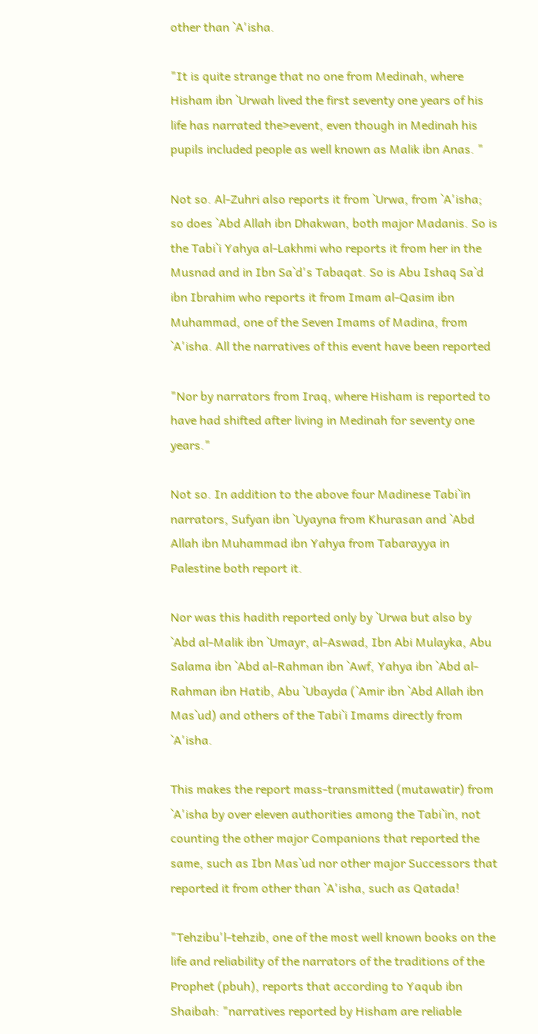other than `A'isha.

"It is quite strange that no one from Medinah, where Hisham ibn `Urwah lived the first seventy one years of his life has narrated the>event, even though in Medinah his pupils included people as well known as Malik ibn Anas. "

Not so. Al-Zuhri also reports it from `Urwa, from `A'isha; so does `Abd Allah ibn Dhakwan, both major Madanis. So is the Tabi`i Yahya al-Lakhmi who reports it from her in the Musnad and in Ibn Sa`d's Tabaqat. So is Abu Ishaq Sa`d ibn Ibrahim who reports it from Imam al-Qasim ibn Muhammad, one of the Seven Imams of Madina, from `A'isha. All the narratives of this event have been reported

"Nor by narrators from Iraq, where Hisham is reported to have had shifted after living in Medinah for seventy one years."

Not so. In addition to the above four Madinese Tabi`in narrators, Sufyan ibn `Uyayna from Khurasan and `Abd Allah ibn Muhammad ibn Yahya from Tabarayya in Palestine both report it.

Nor was this hadith reported only by `Urwa but also by `Abd al-Malik ibn `Umayr, al-Aswad, Ibn Abi Mulayka, Abu Salama ibn `Abd al-Rahman ibn `Awf, Yahya ibn `Abd al-Rahman ibn Hatib, Abu `Ubayda (`Amir ibn `Abd Allah ibn Mas`ud) and others of the Tabi`i Imams directly from `A'isha.

This makes the report mass-transmitted (mutawatir) from `A'isha by over eleven authorities among the Tabi`in, not counting the other major Companions that reported the same, such as Ibn Mas`ud nor other major Successors that reported it from other than `A'isha, such as Qatada!

"Tehzibu'l-tehzib, one of the most well known books on the life and reliability of the narrators of the traditions of the Prophet (pbuh), reports that according to Yaqub ibn Shaibah: "narratives reported by Hisham are reliable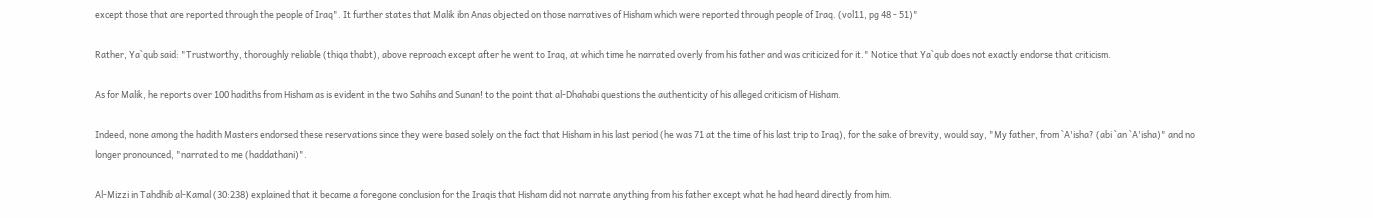except those that are reported through the people of Iraq". It further states that Malik ibn Anas objected on those narratives of Hisham which were reported through people of Iraq. (vol11, pg 48 - 51)"

Rather, Ya`qub said: "Trustworthy, thoroughly reliable (thiqa thabt), above reproach except after he went to Iraq, at which time he narrated overly from his father and was criticized for it." Notice that Ya`qub does not exactly endorse that criticism.

As for Malik, he reports over 100 hadiths from Hisham as is evident in the two Sahihs and Sunan! to the point that al-Dhahabi questions the authenticity of his alleged criticism of Hisham.

Indeed, none among the hadith Masters endorsed these reservations since they were based solely on the fact that Hisham in his last period (he was 71 at the time of his last trip to Iraq), for the sake of brevity, would say, "My father, from `A'isha? (abi `an `A'isha)" and no longer pronounced, "narrated to me (haddathani)".

Al-Mizzi in Tahdhib al-Kamal (30:238) explained that it became a foregone conclusion for the Iraqis that Hisham did not narrate anything from his father except what he had heard directly from him.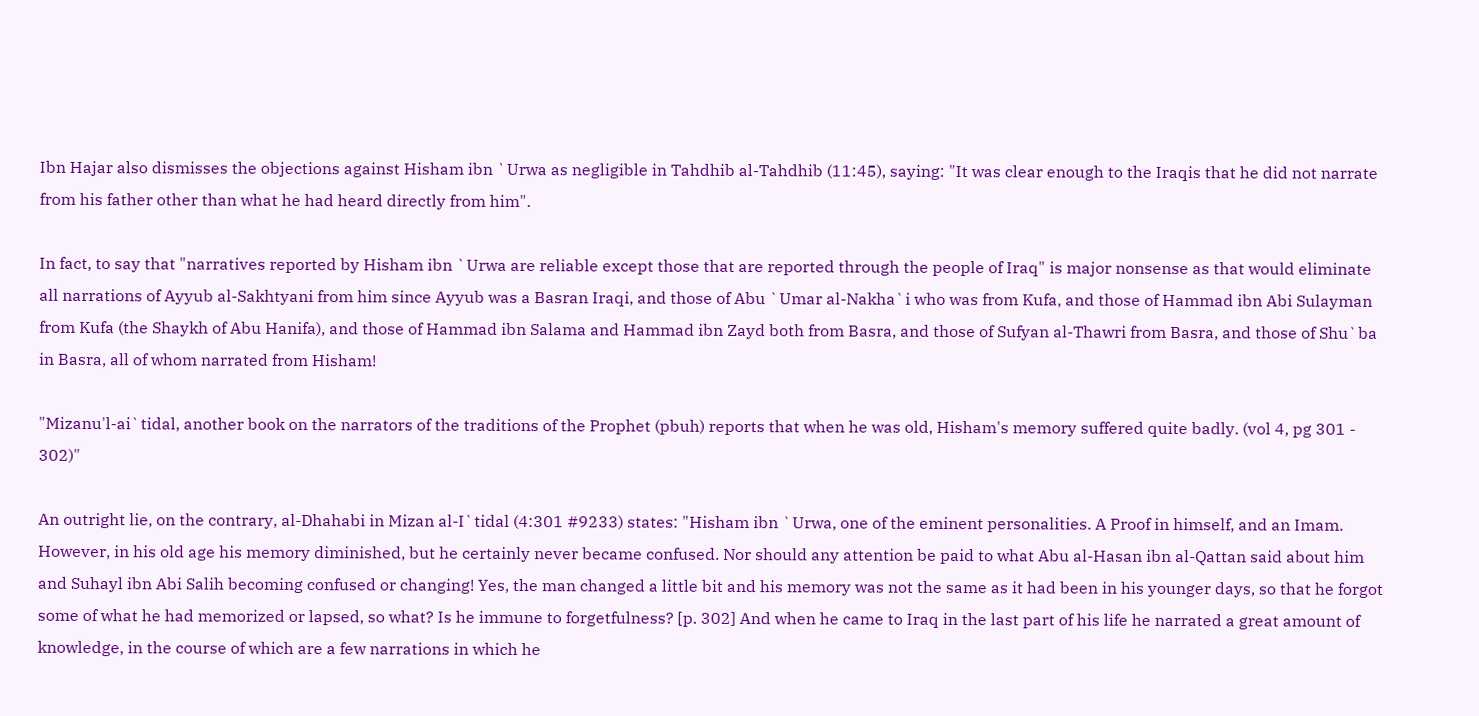Ibn Hajar also dismisses the objections against Hisham ibn `Urwa as negligible in Tahdhib al-Tahdhib (11:45), saying: "It was clear enough to the Iraqis that he did not narrate from his father other than what he had heard directly from him".

In fact, to say that "narratives reported by Hisham ibn `Urwa are reliable except those that are reported through the people of Iraq" is major nonsense as that would eliminate all narrations of Ayyub al-Sakhtyani from him since Ayyub was a Basran Iraqi, and those of Abu `Umar al-Nakha`i who was from Kufa, and those of Hammad ibn Abi Sulayman from Kufa (the Shaykh of Abu Hanifa), and those of Hammad ibn Salama and Hammad ibn Zayd both from Basra, and those of Sufyan al-Thawri from Basra, and those of Shu`ba in Basra, all of whom narrated from Hisham!

"Mizanu'l-ai`tidal, another book on the narrators of the traditions of the Prophet (pbuh) reports that when he was old, Hisham's memory suffered quite badly. (vol 4, pg 301 - 302)"

An outright lie, on the contrary, al-Dhahabi in Mizan al-I`tidal (4:301 #9233) states: "Hisham ibn `Urwa, one of the eminent personalities. A Proof in himself, and an Imam. However, in his old age his memory diminished, but he certainly never became confused. Nor should any attention be paid to what Abu al-Hasan ibn al-Qattan said about him and Suhayl ibn Abi Salih becoming confused or changing! Yes, the man changed a little bit and his memory was not the same as it had been in his younger days, so that he forgot some of what he had memorized or lapsed, so what? Is he immune to forgetfulness? [p. 302] And when he came to Iraq in the last part of his life he narrated a great amount of knowledge, in the course of which are a few narrations in which he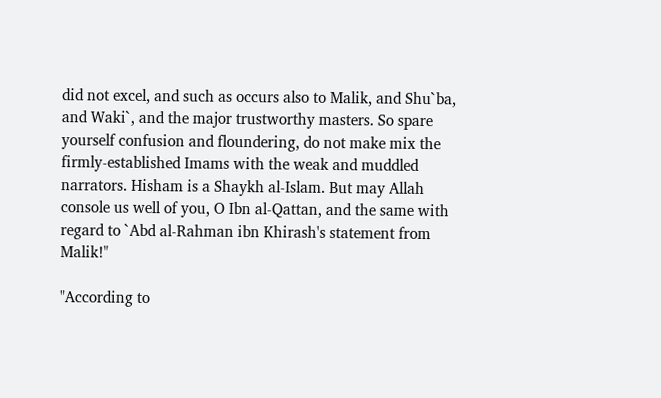did not excel, and such as occurs also to Malik, and Shu`ba, and Waki`, and the major trustworthy masters. So spare yourself confusion and floundering, do not make mix the firmly-established Imams with the weak and muddled narrators. Hisham is a Shaykh al-Islam. But may Allah console us well of you, O Ibn al-Qattan, and the same with regard to `Abd al-Rahman ibn Khirash's statement from Malik!"

"According to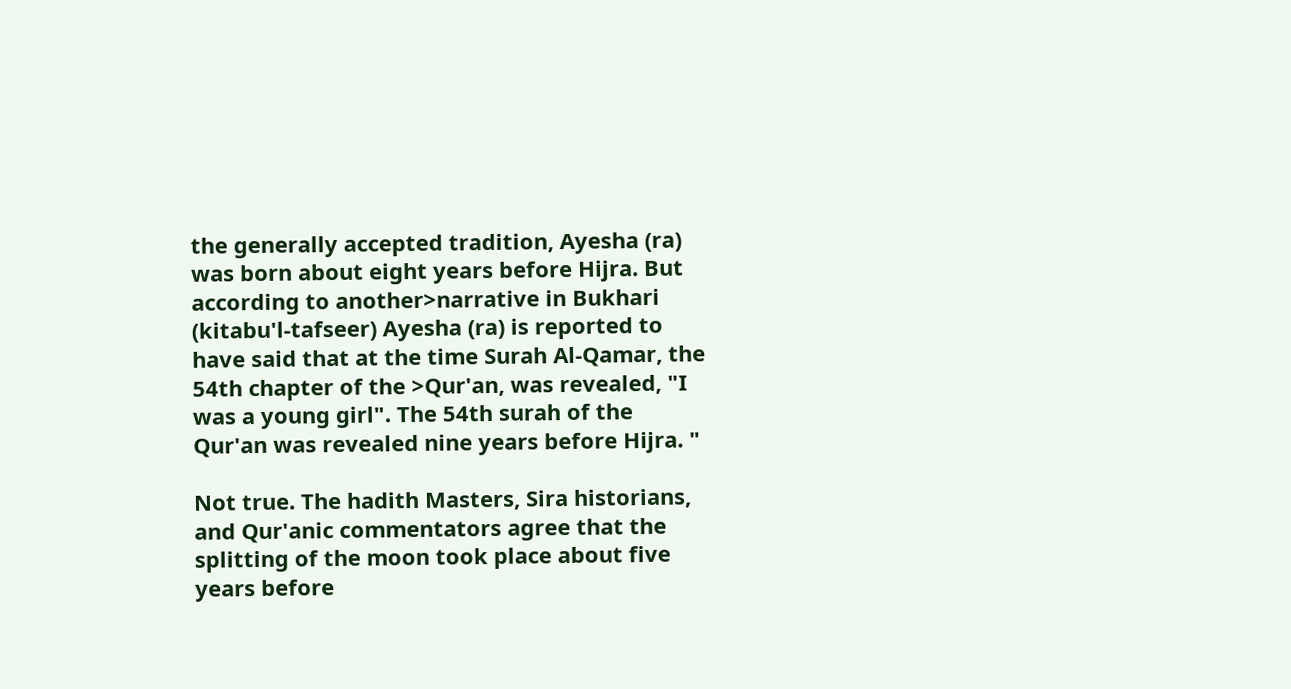the generally accepted tradition, Ayesha (ra) was born about eight years before Hijra. But according to another>narrative in Bukhari (kitabu'l-tafseer) Ayesha (ra) is reported to have said that at the time Surah Al-Qamar, the 54th chapter of the >Qur'an, was revealed, "I was a young girl". The 54th surah of the Qur'an was revealed nine years before Hijra. "

Not true. The hadith Masters, Sira historians, and Qur'anic commentators agree that the splitting of the moon took place about five years before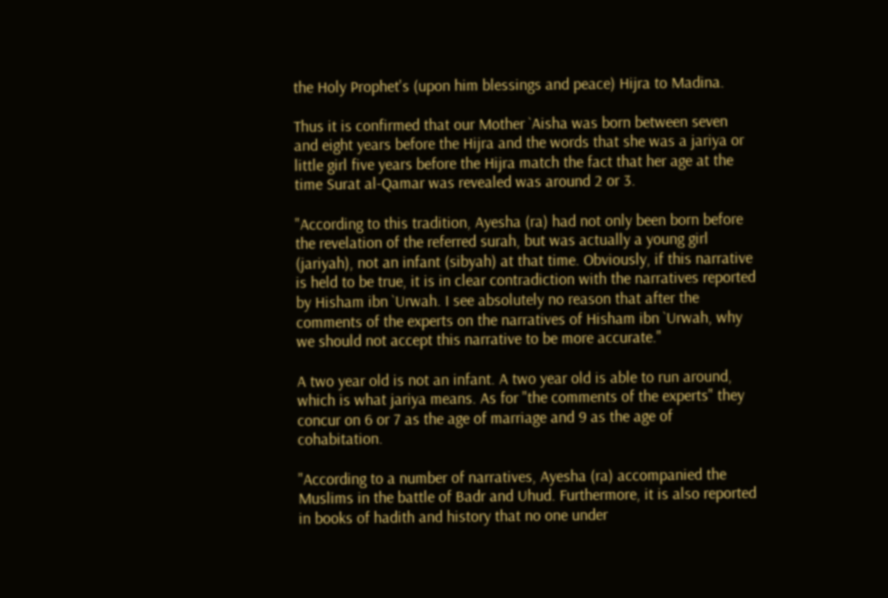the Holy Prophet's (upon him blessings and peace) Hijra to Madina.

Thus it is confirmed that our Mother `Aisha was born between seven and eight years before the Hijra and the words that she was a jariya or little girl five years before the Hijra match the fact that her age at the time Surat al-Qamar was revealed was around 2 or 3.

"According to this tradition, Ayesha (ra) had not only been born before the revelation of the referred surah, but was actually a young girl (jariyah), not an infant (sibyah) at that time. Obviously, if this narrative is held to be true, it is in clear contradiction with the narratives reported by Hisham ibn `Urwah. I see absolutely no reason that after the comments of the experts on the narratives of Hisham ibn `Urwah, why we should not accept this narrative to be more accurate."

A two year old is not an infant. A two year old is able to run around, which is what jariya means. As for "the comments of the experts" they concur on 6 or 7 as the age of marriage and 9 as the age of cohabitation.

"According to a number of narratives, Ayesha (ra) accompanied the Muslims in the battle of Badr and Uhud. Furthermore, it is also reported in books of hadith and history that no one under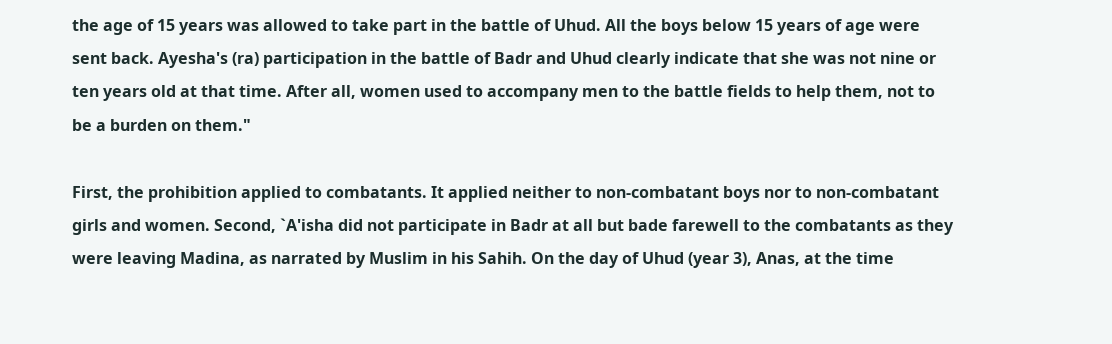the age of 15 years was allowed to take part in the battle of Uhud. All the boys below 15 years of age were sent back. Ayesha's (ra) participation in the battle of Badr and Uhud clearly indicate that she was not nine or ten years old at that time. After all, women used to accompany men to the battle fields to help them, not to be a burden on them."

First, the prohibition applied to combatants. It applied neither to non-combatant boys nor to non-combatant girls and women. Second, `A'isha did not participate in Badr at all but bade farewell to the combatants as they were leaving Madina, as narrated by Muslim in his Sahih. On the day of Uhud (year 3), Anas, at the time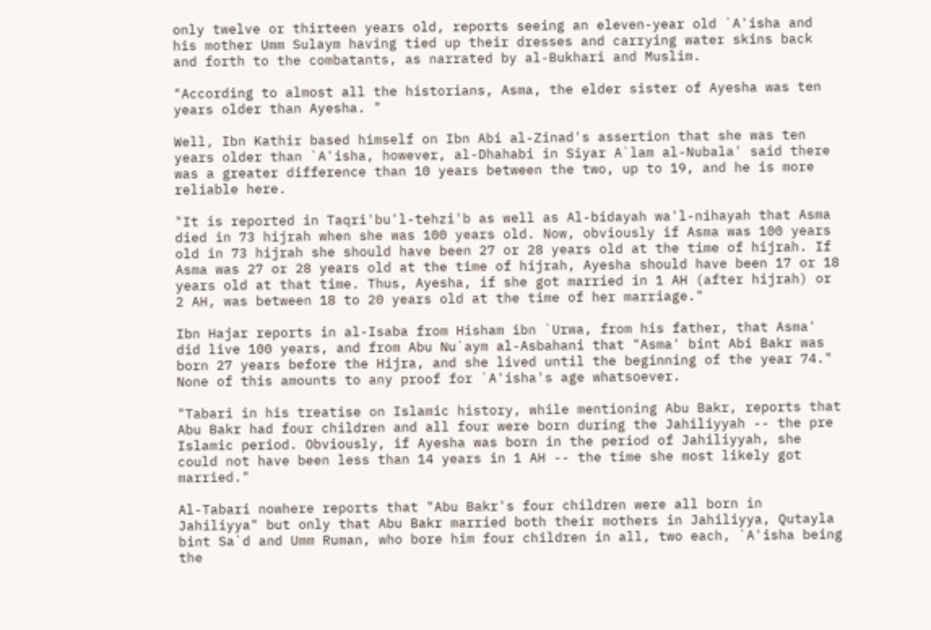only twelve or thirteen years old, reports seeing an eleven-year old `A'isha and his mother Umm Sulaym having tied up their dresses and carrying water skins back and forth to the combatants, as narrated by al-Bukhari and Muslim.

"According to almost all the historians, Asma, the elder sister of Ayesha was ten years older than Ayesha. "

Well, Ibn Kathir based himself on Ibn Abi al-Zinad's assertion that she was ten years older than `A'isha, however, al-Dhahabi in Siyar A`lam al-Nubala' said there was a greater difference than 10 years between the two, up to 19, and he is more reliable here.

"It is reported in Taqri'bu'l-tehzi'b as well as Al-bidayah wa'l-nihayah that Asma died in 73 hijrah when she was 100 years old. Now, obviously if Asma was 100 years old in 73 hijrah she should have been 27 or 28 years old at the time of hijrah. If Asma was 27 or 28 years old at the time of hijrah, Ayesha should have been 17 or 18 years old at that time. Thus, Ayesha, if she got married in 1 AH (after hijrah) or 2 AH, was between 18 to 20 years old at the time of her marriage."

Ibn Hajar reports in al-Isaba from Hisham ibn `Urwa, from his father, that Asma' did live 100 years, and from Abu Nu`aym al-Asbahani that "Asma' bint Abi Bakr was born 27 years before the Hijra, and she lived until the beginning of the year 74." None of this amounts to any proof for `A'isha's age whatsoever.

"Tabari in his treatise on Islamic history, while mentioning Abu Bakr, reports that Abu Bakr had four children and all four were born during the Jahiliyyah -- the pre Islamic period. Obviously, if Ayesha was born in the period of Jahiliyyah, she could not have been less than 14 years in 1 AH -- the time she most likely got married."

Al-Tabari nowhere reports that "Abu Bakr's four children were all born in Jahiliyya" but only that Abu Bakr married both their mothers in Jahiliyya, Qutayla bint Sa`d and Umm Ruman, who bore him four children in all, two each, `A'isha being the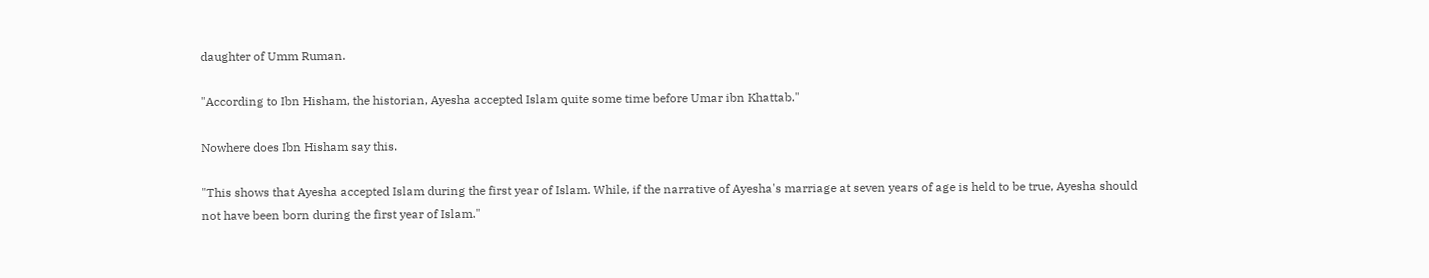daughter of Umm Ruman.

"According to Ibn Hisham, the historian, Ayesha accepted Islam quite some time before Umar ibn Khattab."

Nowhere does Ibn Hisham say this.

"This shows that Ayesha accepted Islam during the first year of Islam. While, if the narrative of Ayesha's marriage at seven years of age is held to be true, Ayesha should not have been born during the first year of Islam."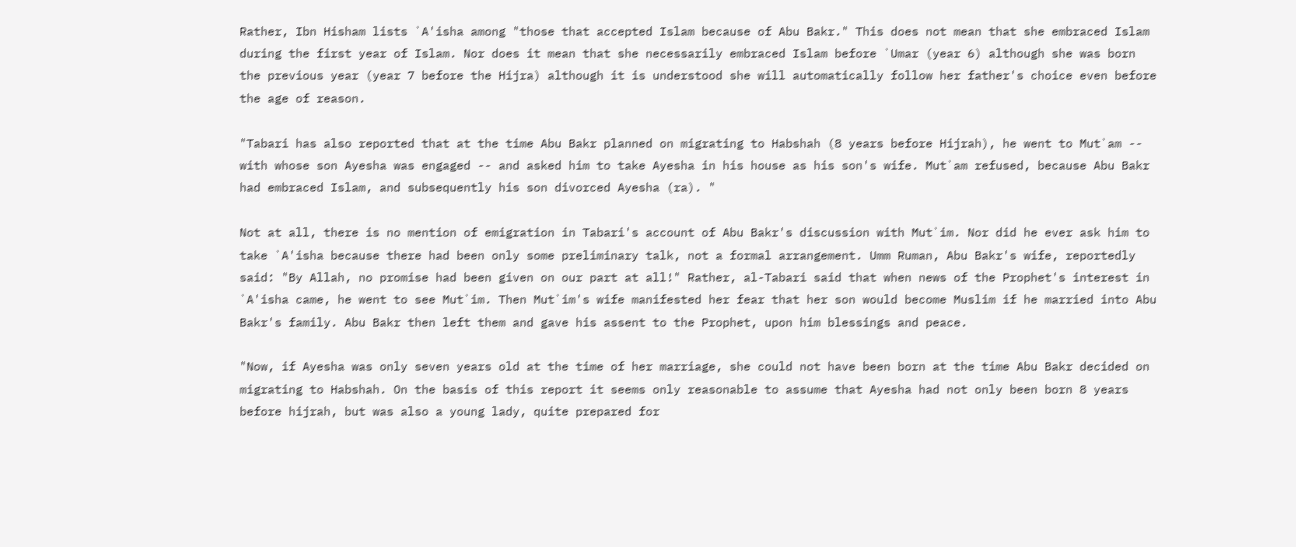Rather, Ibn Hisham lists `A'isha among "those that accepted Islam because of Abu Bakr." This does not mean that she embraced Islam during the first year of Islam. Nor does it mean that she necessarily embraced Islam before `Umar (year 6) although she was born the previous year (year 7 before the Hijra) although it is understood she will automatically follow her father's choice even before the age of reason.

"Tabari has also reported that at the time Abu Bakr planned on migrating to Habshah (8 years before Hijrah), he went to Mut`am -- with whose son Ayesha was engaged -- and asked him to take Ayesha in his house as his son's wife. Mut`am refused, because Abu Bakr had embraced Islam, and subsequently his son divorced Ayesha (ra). "

Not at all, there is no mention of emigration in Tabari's account of Abu Bakr's discussion with Mut`im. Nor did he ever ask him to take `A'isha because there had been only some preliminary talk, not a formal arrangement. Umm Ruman, Abu Bakr's wife, reportedly said: "By Allah, no promise had been given on our part at all!" Rather, al-Tabari said that when news of the Prophet's interest in `A'isha came, he went to see Mut`im. Then Mut`im's wife manifested her fear that her son would become Muslim if he married into Abu Bakr's family. Abu Bakr then left them and gave his assent to the Prophet, upon him blessings and peace.

"Now, if Ayesha was only seven years old at the time of her marriage, she could not have been born at the time Abu Bakr decided on migrating to Habshah. On the basis of this report it seems only reasonable to assume that Ayesha had not only been born 8 years before hijrah, but was also a young lady, quite prepared for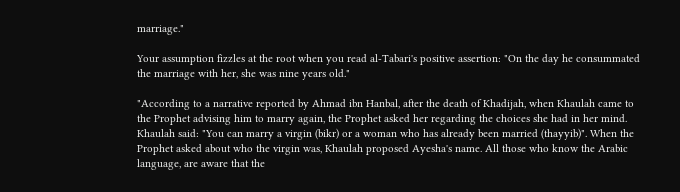marriage."

Your assumption fizzles at the root when you read al-Tabari's positive assertion: "On the day he consummated the marriage with her, she was nine years old."

"According to a narrative reported by Ahmad ibn Hanbal, after the death of Khadijah, when Khaulah came to the Prophet advising him to marry again, the Prophet asked her regarding the choices she had in her mind. Khaulah said: "You can marry a virgin (bikr) or a woman who has already been married (thayyib)". When the Prophet asked about who the virgin was, Khaulah proposed Ayesha's name. All those who know the Arabic language, are aware that the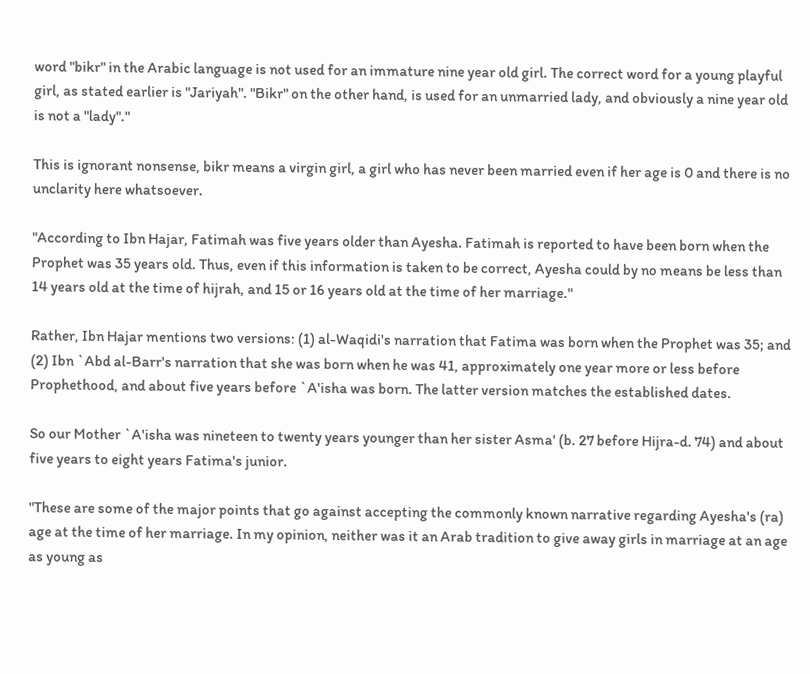word "bikr" in the Arabic language is not used for an immature nine year old girl. The correct word for a young playful girl, as stated earlier is "Jariyah". "Bikr" on the other hand, is used for an unmarried lady, and obviously a nine year old is not a "lady"."

This is ignorant nonsense, bikr means a virgin girl, a girl who has never been married even if her age is 0 and there is no unclarity here whatsoever.

"According to Ibn Hajar, Fatimah was five years older than Ayesha. Fatimah is reported to have been born when the Prophet was 35 years old. Thus, even if this information is taken to be correct, Ayesha could by no means be less than 14 years old at the time of hijrah, and 15 or 16 years old at the time of her marriage."

Rather, Ibn Hajar mentions two versions: (1) al-Waqidi's narration that Fatima was born when the Prophet was 35; and (2) Ibn `Abd al-Barr's narration that she was born when he was 41, approximately one year more or less before Prophethood, and about five years before `A'isha was born. The latter version matches the established dates.

So our Mother `A'isha was nineteen to twenty years younger than her sister Asma' (b. 27 before Hijra-d. 74) and about five years to eight years Fatima's junior.

"These are some of the major points that go against accepting the commonly known narrative regarding Ayesha's (ra) age at the time of her marriage. In my opinion, neither was it an Arab tradition to give away girls in marriage at an age as young as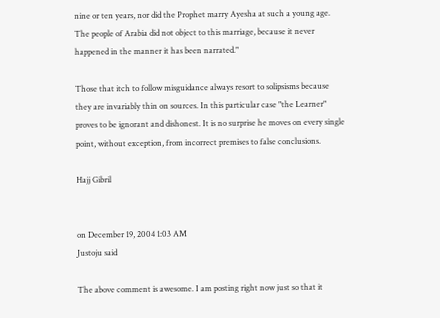nine or ten years, nor did the Prophet marry Ayesha at such a young age. The people of Arabia did not object to this marriage, because it never happened in the manner it has been narrated."

Those that itch to follow misguidance always resort to solipsisms because they are invariably thin on sources. In this particular case "the Learner" proves to be ignorant and dishonest. It is no surprise he moves on every single point, without exception, from incorrect premises to false conclusions.

Hajj Gibril


on December 19, 2004 1:03 AM
Justoju said

The above comment is awesome. I am posting right now just so that it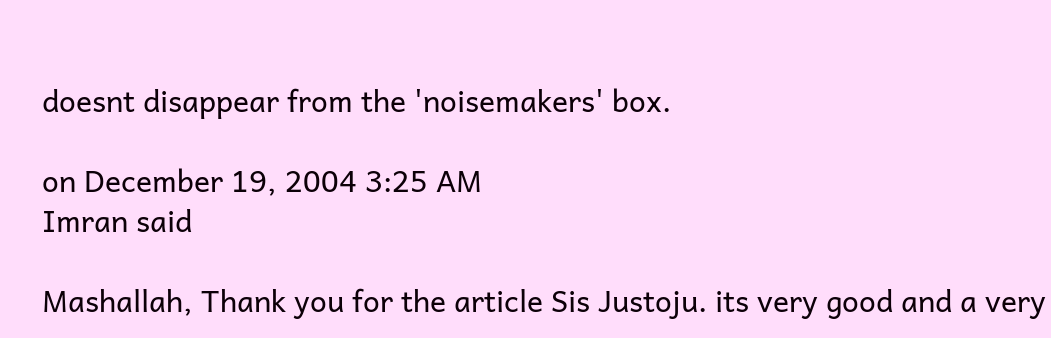doesnt disappear from the 'noisemakers' box.

on December 19, 2004 3:25 AM
Imran said

Mashallah, Thank you for the article Sis Justoju. its very good and a very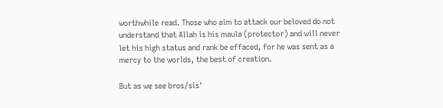worthwhile read. Those who aim to attack our beloved do not understand that Allah is his maula (protector) and will never let his high status and rank be effaced, for he was sent as a mercy to the worlds, the best of creation.

But as we see bros/sis'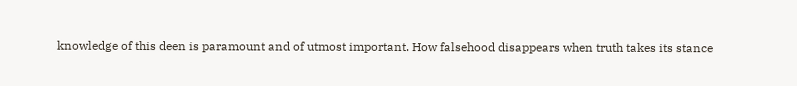knowledge of this deen is paramount and of utmost important. How falsehood disappears when truth takes its stance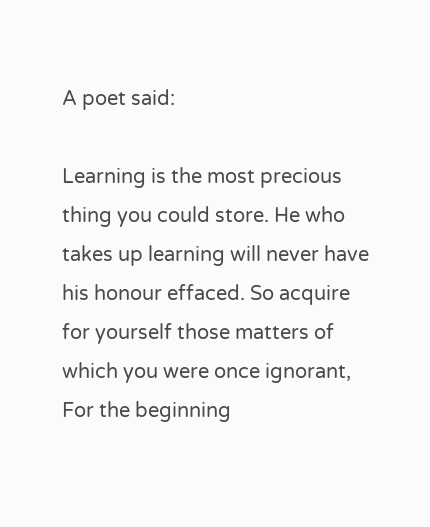A poet said:

Learning is the most precious thing you could store. He who takes up learning will never have his honour effaced. So acquire for yourself those matters of which you were once ignorant, For the beginning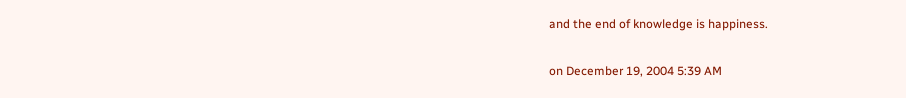and the end of knowledge is happiness.

on December 19, 2004 5:39 AM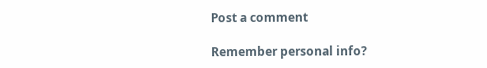Post a comment

Remember personal info?